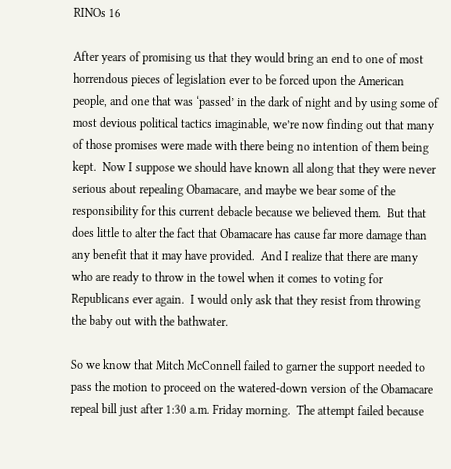RINOs 16

After years of promising us that they would bring an end to one of most horrendous pieces of legislation ever to be forced upon the American people, and one that was ‘passed’ in the dark of night and by using some of most devious political tactics imaginable, we’re now finding out that many of those promises were made with there being no intention of them being kept.  Now I suppose we should have known all along that they were never serious about repealing Obamacare, and maybe we bear some of the responsibility for this current debacle because we believed them.  But that does little to alter the fact that Obamacare has cause far more damage than any benefit that it may have provided.  And I realize that there are many who are ready to throw in the towel when it comes to voting for Republicans ever again.  I would only ask that they resist from throwing the baby out with the bathwater.

So we know that Mitch McConnell failed to garner the support needed to pass the motion to proceed on the watered-down version of the Obamacare repeal bill just after 1:30 a.m. Friday morning.  The attempt failed because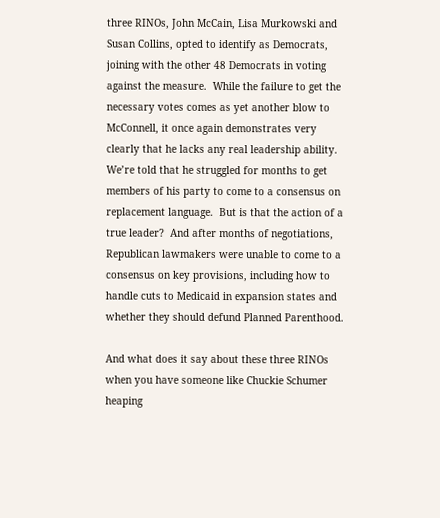three RINOs, John McCain, Lisa Murkowski and Susan Collins, opted to identify as Democrats, joining with the other 48 Democrats in voting against the measure.  While the failure to get the necessary votes comes as yet another blow to McConnell, it once again demonstrates very clearly that he lacks any real leadership ability.  We’re told that he struggled for months to get members of his party to come to a consensus on replacement language.  But is that the action of a true leader?  And after months of negotiations, Republican lawmakers were unable to come to a consensus on key provisions, including how to handle cuts to Medicaid in expansion states and whether they should defund Planned Parenthood.

And what does it say about these three RINOs when you have someone like Chuckie Schumer heaping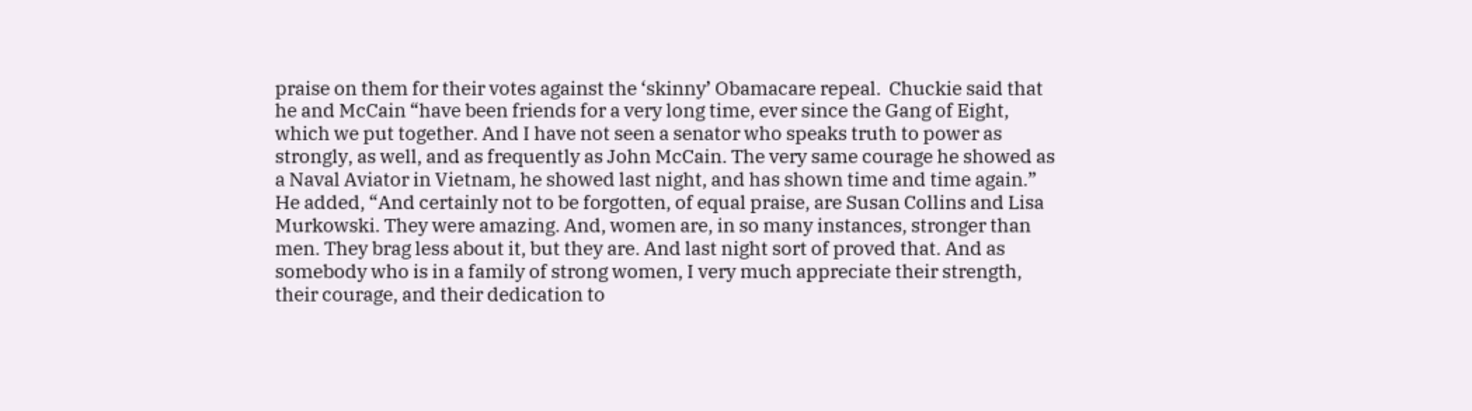praise on them for their votes against the ‘skinny’ Obamacare repeal.  Chuckie said that he and McCain “have been friends for a very long time, ever since the Gang of Eight, which we put together. And I have not seen a senator who speaks truth to power as strongly, as well, and as frequently as John McCain. The very same courage he showed as a Naval Aviator in Vietnam, he showed last night, and has shown time and time again.”  He added, “And certainly not to be forgotten, of equal praise, are Susan Collins and Lisa Murkowski. They were amazing. And, women are, in so many instances, stronger than men. They brag less about it, but they are. And last night sort of proved that. And as somebody who is in a family of strong women, I very much appreciate their strength, their courage, and their dedication to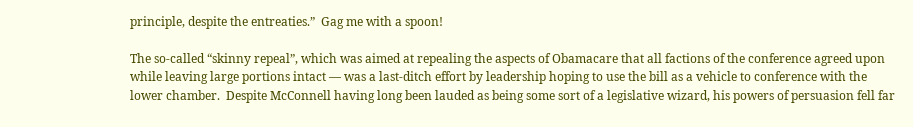principle, despite the entreaties.”  Gag me with a spoon!

The so-called “skinny repeal”, which was aimed at repealing the aspects of Obamacare that all factions of the conference agreed upon while leaving large portions intact — was a last-ditch effort by leadership hoping to use the bill as a vehicle to conference with the lower chamber.  Despite McConnell having long been lauded as being some sort of a legislative wizard, his powers of persuasion fell far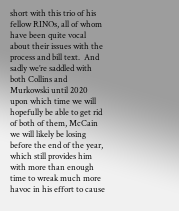short with this trio of his fellow RINOs, all of whom have been quite vocal about their issues with the process and bill text.  And sadly we’re saddled with both Collins and Murkowski until 2020 upon which time we will hopefully be able to get rid of both of them, McCain we will likely be losing before the end of the year, which still provides him with more than enough time to wreak much more havoc in his effort to cause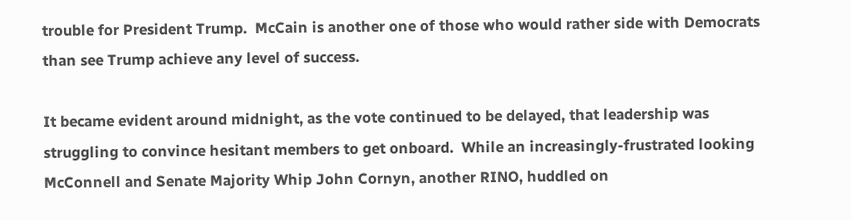trouble for President Trump.  McCain is another one of those who would rather side with Democrats than see Trump achieve any level of success.

It became evident around midnight, as the vote continued to be delayed, that leadership was struggling to convince hesitant members to get onboard.  While an increasingly-frustrated looking McConnell and Senate Majority Whip John Cornyn, another RINO, huddled on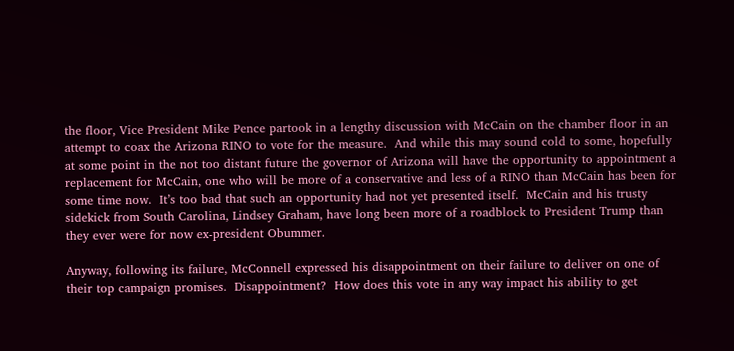the floor, Vice President Mike Pence partook in a lengthy discussion with McCain on the chamber floor in an attempt to coax the Arizona RINO to vote for the measure.  And while this may sound cold to some, hopefully at some point in the not too distant future the governor of Arizona will have the opportunity to appointment a replacement for McCain, one who will be more of a conservative and less of a RINO than McCain has been for some time now.  It’s too bad that such an opportunity had not yet presented itself.  McCain and his trusty sidekick from South Carolina, Lindsey Graham, have long been more of a roadblock to President Trump than they ever were for now ex-president Obummer.

Anyway, following its failure, McConnell expressed his disappointment on their failure to deliver on one of their top campaign promises.  Disappointment?  How does this vote in any way impact his ability to get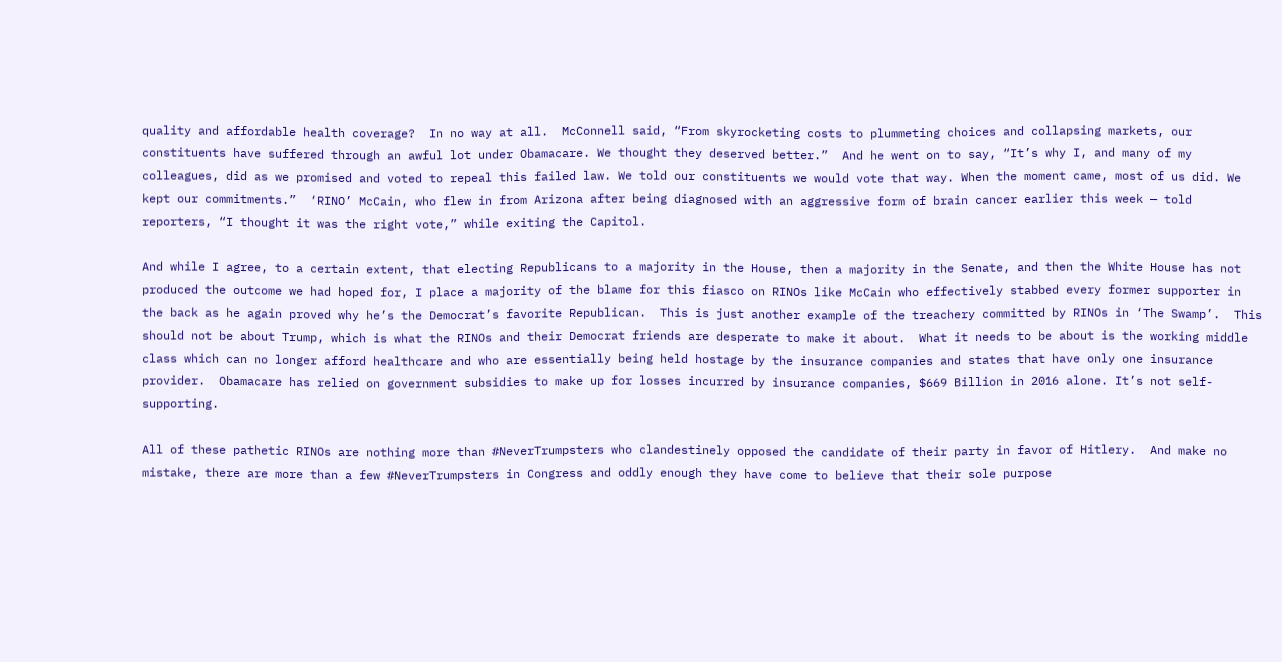quality and affordable health coverage?  In no way at all.  McConnell said, “From skyrocketing costs to plummeting choices and collapsing markets, our constituents have suffered through an awful lot under Obamacare. We thought they deserved better.”  And he went on to say, “It’s why I, and many of my colleagues, did as we promised and voted to repeal this failed law. We told our constituents we would vote that way. When the moment came, most of us did. We kept our commitments.”  ‘RINO’ McCain, who flew in from Arizona after being diagnosed with an aggressive form of brain cancer earlier this week — told reporters, “I thought it was the right vote,” while exiting the Capitol.

And while I agree, to a certain extent, that electing Republicans to a majority in the House, then a majority in the Senate, and then the White House has not produced the outcome we had hoped for, I place a majority of the blame for this fiasco on RINOs like McCain who effectively stabbed every former supporter in the back as he again proved why he’s the Democrat’s favorite Republican.  This is just another example of the treachery committed by RINOs in ‘The Swamp’.  This should not be about Trump, which is what the RINOs and their Democrat friends are desperate to make it about.  What it needs to be about is the working middle class which can no longer afford healthcare and who are essentially being held hostage by the insurance companies and states that have only one insurance provider.  Obamacare has relied on government subsidies to make up for losses incurred by insurance companies, $669 Billion in 2016 alone. It’s not self-supporting.

All of these pathetic RINOs are nothing more than #NeverTrumpsters who clandestinely opposed the candidate of their party in favor of Hitlery.  And make no mistake, there are more than a few #NeverTrumpsters in Congress and oddly enough they have come to believe that their sole purpose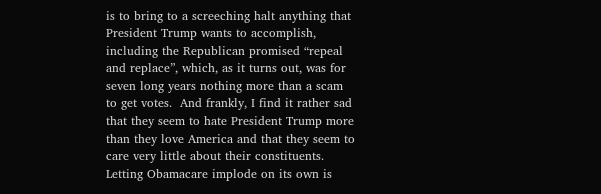is to bring to a screeching halt anything that President Trump wants to accomplish, including the Republican promised “repeal and replace”, which, as it turns out, was for seven long years nothing more than a scam to get votes.  And frankly, I find it rather sad that they seem to hate President Trump more than they love America and that they seem to care very little about their constituents.  Letting Obamacare implode on its own is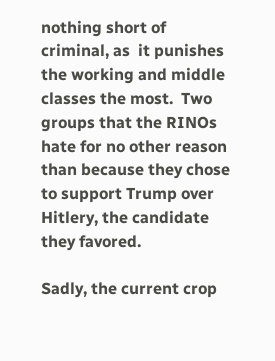nothing short of criminal, as  it punishes the working and middle classes the most.  Two groups that the RINOs hate for no other reason than because they chose to support Trump over Hitlery, the candidate they favored.

Sadly, the current crop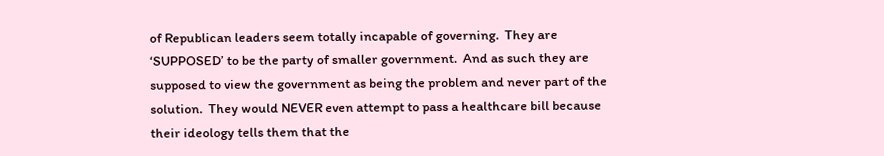of Republican leaders seem totally incapable of governing.  They are ‘SUPPOSED’ to be the party of smaller government.  And as such they are supposed to view the government as being the problem and never part of the solution.  They would NEVER even attempt to pass a healthcare bill because their ideology tells them that the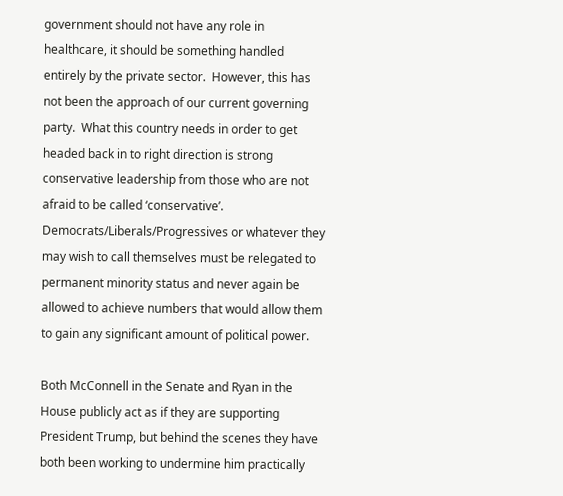government should not have any role in healthcare, it should be something handled entirely by the private sector.  However, this has not been the approach of our current governing party.  What this country needs in order to get headed back in to right direction is strong conservative leadership from those who are not afraid to be called ‘conservative’.  Democrats/Liberals/Progressives or whatever they may wish to call themselves must be relegated to permanent minority status and never again be allowed to achieve numbers that would allow them to gain any significant amount of political power.

Both McConnell in the Senate and Ryan in the House publicly act as if they are supporting President Trump, but behind the scenes they have both been working to undermine him practically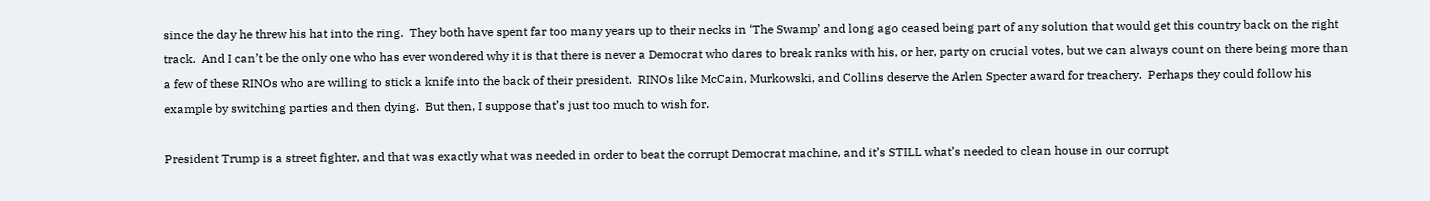since the day he threw his hat into the ring.  They both have spent far too many years up to their necks in ‘The Swamp’ and long ago ceased being part of any solution that would get this country back on the right track.  And I can’t be the only one who has ever wondered why it is that there is never a Democrat who dares to break ranks with his, or her, party on crucial votes, but we can always count on there being more than a few of these RINOs who are willing to stick a knife into the back of their president.  RINOs like McCain, Murkowski, and Collins deserve the Arlen Specter award for treachery.  Perhaps they could follow his example by switching parties and then dying.  But then, I suppose that’s just too much to wish for.

President Trump is a street fighter, and that was exactly what was needed in order to beat the corrupt Democrat machine, and it’s STILL what’s needed to clean house in our corrupt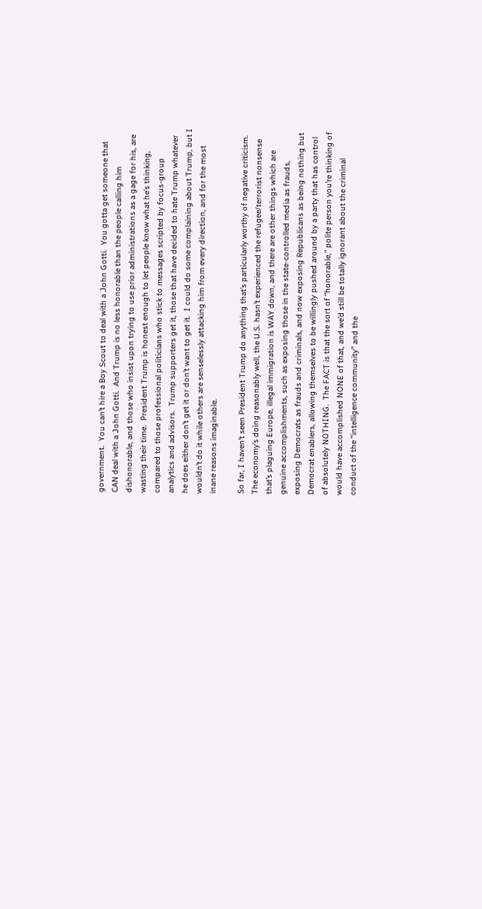government.  You can’t hire a Boy Scout to deal with a John Gotti.  You gotta get someone that CAN deal with a John Gotti.  And Trump is no less honorable than the people calling him dishonorable, and those who insist upon trying to use prior administrations as a gage for his, are wasting their time.  President Trump is honest enough to let people know what he’s thinking, compared to those professional politicians who stick to messages scripted by focus-group analytics and advisors.  Trump supporters get it, those that have decided to hate Trump whatever he does either don’t get it or don’t want to get it.  I could do some complaining about Trump, but I wouldn’t do it while others are senselessly attacking him from every direction, and for the most inane reasons imaginable.

So far, I haven’t seen President Trump do anything that’s particularly worthy of negative criticism.  The economy’s doing reasonably well, the U.S. hasn’t experienced the refugee/terrorist nonsense that’s plaguing Europe, illegal immigration is WAY down, and there are other things which are genuine accomplishments, such as exposing those in the state-controlled media as frauds, exposing Democrats as frauds and criminals, and now exposing Republicans as being nothing but Democrat enablers, allowing themselves to be willingly pushed around by a party that has control of absolutely NOTHING.  The FACT is that the sort of “honorable,” polite person you’re thinking of would have accomplished NONE of that, and we’d still be totally ignorant about the criminal conduct of the “intelligence community” and the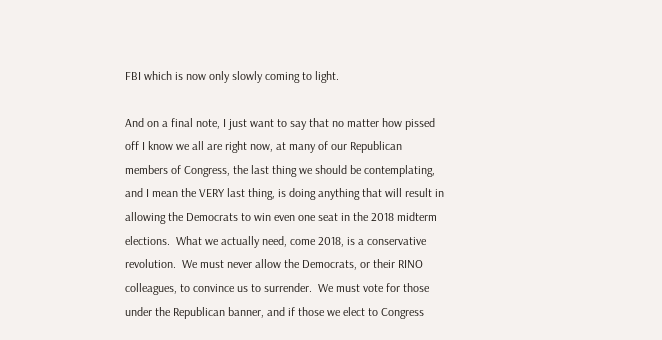FBI which is now only slowly coming to light.

And on a final note, I just want to say that no matter how pissed off I know we all are right now, at many of our Republican members of Congress, the last thing we should be contemplating, and I mean the VERY last thing, is doing anything that will result in allowing the Democrats to win even one seat in the 2018 midterm elections.  What we actually need, come 2018, is a conservative revolution.  We must never allow the Democrats, or their RINO colleagues, to convince us to surrender.  We must vote for those under the Republican banner, and if those we elect to Congress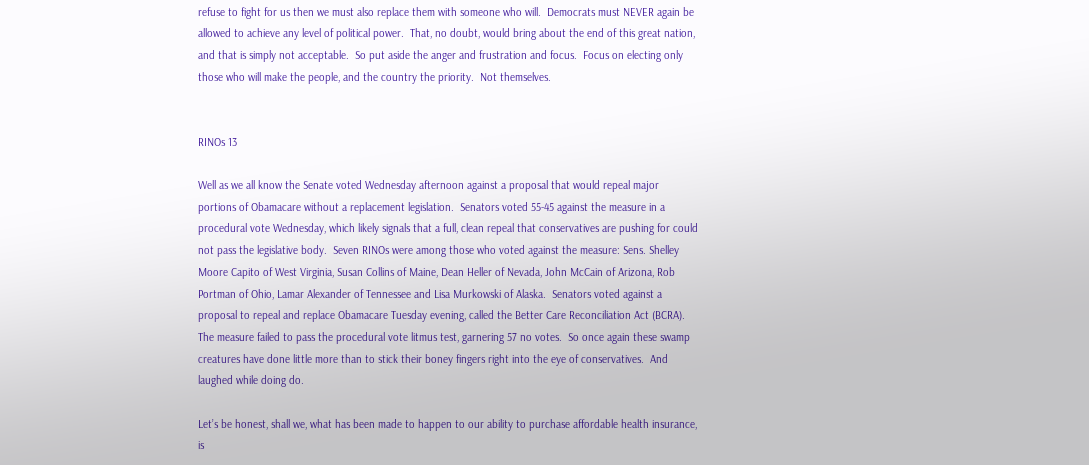refuse to fight for us then we must also replace them with someone who will.  Democrats must NEVER again be allowed to achieve any level of political power.  That, no doubt, would bring about the end of this great nation, and that is simply not acceptable.  So put aside the anger and frustration and focus.  Focus on electing only those who will make the people, and the country the priority.  Not themselves.


RINOs 13

Well as we all know the Senate voted Wednesday afternoon against a proposal that would repeal major portions of Obamacare without a replacement legislation.  Senators voted 55-45 against the measure in a procedural vote Wednesday, which likely signals that a full, clean repeal that conservatives are pushing for could not pass the legislative body.  Seven RINOs were among those who voted against the measure: Sens. Shelley Moore Capito of West Virginia, Susan Collins of Maine, Dean Heller of Nevada, John McCain of Arizona, Rob Portman of Ohio, Lamar Alexander of Tennessee and Lisa Murkowski of Alaska.  Senators voted against a proposal to repeal and replace Obamacare Tuesday evening, called the Better Care Reconciliation Act (BCRA).  The measure failed to pass the procedural vote litmus test, garnering 57 no votes.  So once again these swamp creatures have done little more than to stick their boney fingers right into the eye of conservatives.  And laughed while doing do.

Let’s be honest, shall we, what has been made to happen to our ability to purchase affordable health insurance, is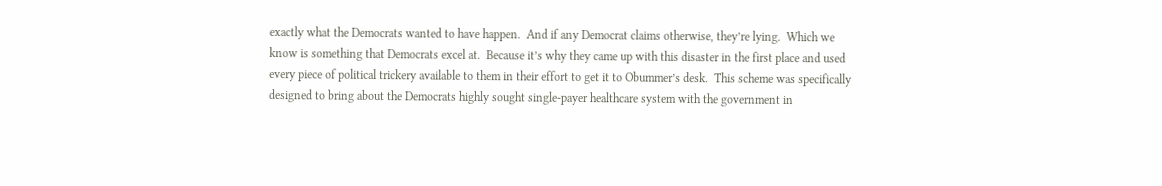exactly what the Democrats wanted to have happen.  And if any Democrat claims otherwise, they’re lying.  Which we know is something that Democrats excel at.  Because it’s why they came up with this disaster in the first place and used every piece of political trickery available to them in their effort to get it to Obummer’s desk.  This scheme was specifically designed to bring about the Democrats highly sought single-payer healthcare system with the government in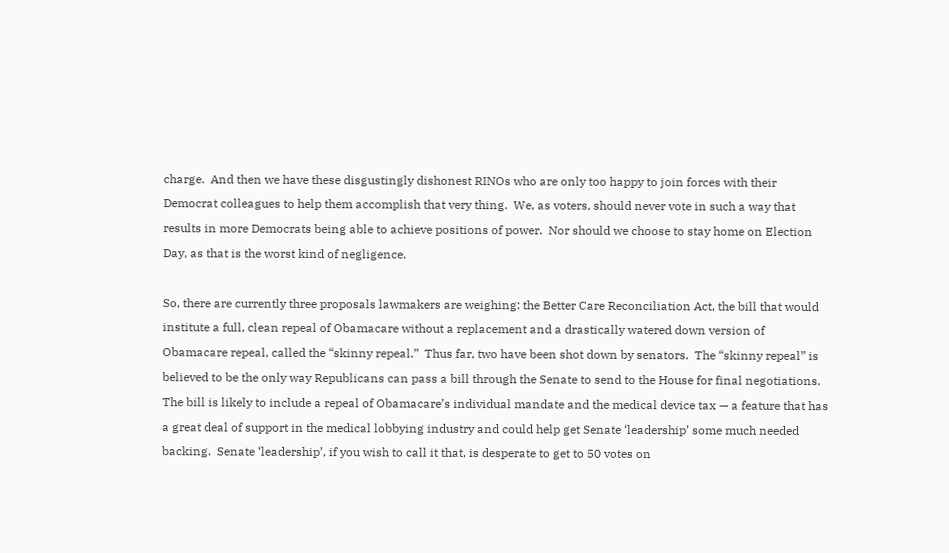charge.  And then we have these disgustingly dishonest RINOs who are only too happy to join forces with their Democrat colleagues to help them accomplish that very thing.  We, as voters, should never vote in such a way that results in more Democrats being able to achieve positions of power.  Nor should we choose to stay home on Election Day, as that is the worst kind of negligence.

So, there are currently three proposals lawmakers are weighing: the Better Care Reconciliation Act, the bill that would institute a full, clean repeal of Obamacare without a replacement and a drastically watered down version of Obamacare repeal, called the “skinny repeal.”  Thus far, two have been shot down by senators.  The “skinny repeal” is believed to be the only way Republicans can pass a bill through the Senate to send to the House for final negotiations. The bill is likely to include a repeal of Obamacare’s individual mandate and the medical device tax — a feature that has a great deal of support in the medical lobbying industry and could help get Senate ‘leadership’ some much needed backing.  Senate ‘leadership’, if you wish to call it that, is desperate to get to 50 votes on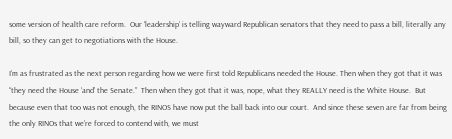some version of health care reform.  Our ‘leadership’ is telling wayward Republican senators that they need to pass a bill, literally any bill, so they can get to negotiations with the House.

I’m as frustrated as the next person regarding how we were first told Republicans needed the House. Then when they got that it was “they need the House ‘and’ the Senate.”  Then when they got that it was, nope, what they REALLY need is the White House.  But because even that too was not enough, the RINOS have now put the ball back into our court.  And since these seven are far from being the only RINOs that we’re forced to contend with, we must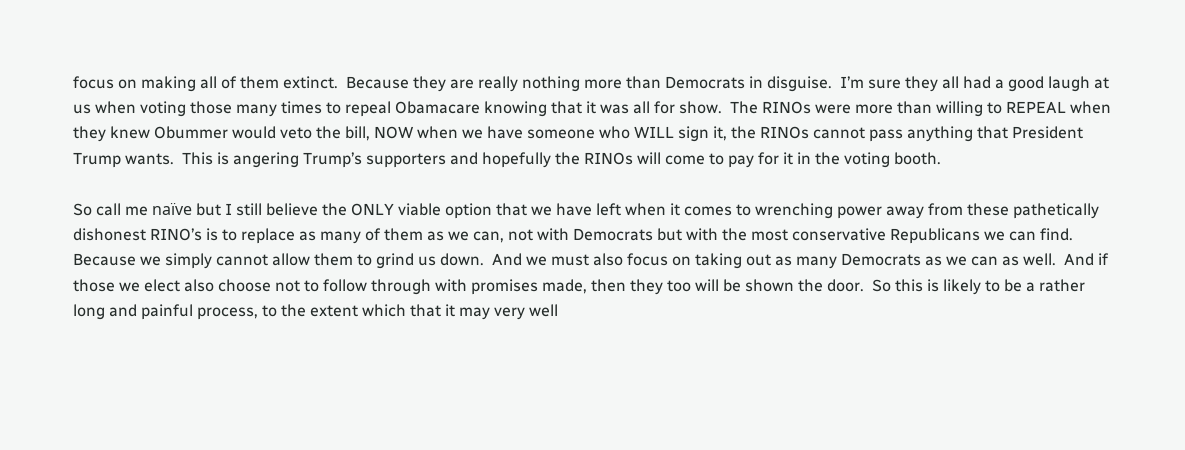focus on making all of them extinct.  Because they are really nothing more than Democrats in disguise.  I’m sure they all had a good laugh at us when voting those many times to repeal Obamacare knowing that it was all for show.  The RINOs were more than willing to REPEAL when they knew Obummer would veto the bill, NOW when we have someone who WILL sign it, the RINOs cannot pass anything that President Trump wants.  This is angering Trump’s supporters and hopefully the RINOs will come to pay for it in the voting booth.

So call me naïve but I still believe the ONLY viable option that we have left when it comes to wrenching power away from these pathetically dishonest RINO’s is to replace as many of them as we can, not with Democrats but with the most conservative Republicans we can find.  Because we simply cannot allow them to grind us down.  And we must also focus on taking out as many Democrats as we can as well.  And if those we elect also choose not to follow through with promises made, then they too will be shown the door.  So this is likely to be a rather long and painful process, to the extent which that it may very well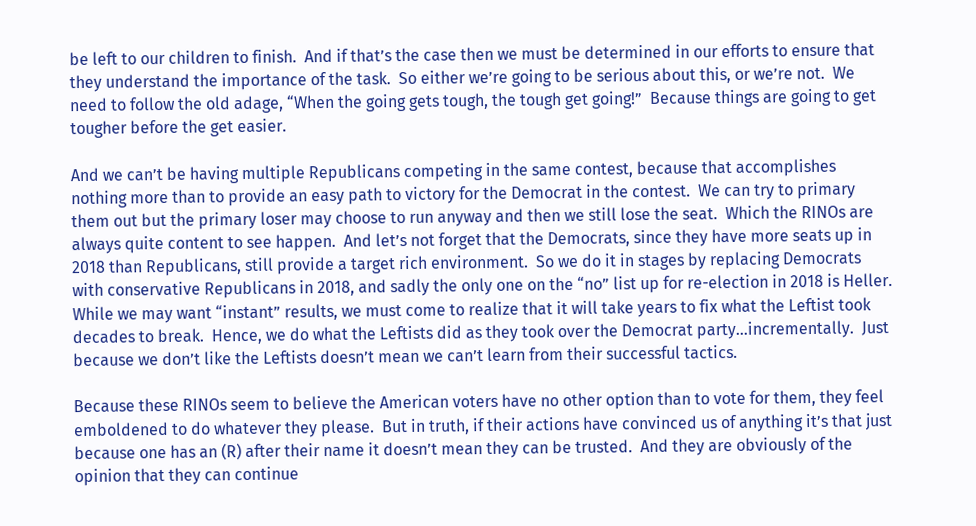be left to our children to finish.  And if that’s the case then we must be determined in our efforts to ensure that they understand the importance of the task.  So either we’re going to be serious about this, or we’re not.  We need to follow the old adage, “When the going gets tough, the tough get going!”  Because things are going to get tougher before the get easier.

And we can’t be having multiple Republicans competing in the same contest, because that accomplishes nothing more than to provide an easy path to victory for the Democrat in the contest.  We can try to primary them out but the primary loser may choose to run anyway and then we still lose the seat.  Which the RINOs are always quite content to see happen.  And let’s not forget that the Democrats, since they have more seats up in 2018 than Republicans, still provide a target rich environment.  So we do it in stages by replacing Democrats with conservative Republicans in 2018, and sadly the only one on the “no” list up for re-election in 2018 is Heller.  While we may want “instant” results, we must come to realize that it will take years to fix what the Leftist took decades to break.  Hence, we do what the Leftists did as they took over the Democrat party…incrementally.  Just because we don’t like the Leftists doesn’t mean we can’t learn from their successful tactics.

Because these RINOs seem to believe the American voters have no other option than to vote for them, they feel emboldened to do whatever they please.  But in truth, if their actions have convinced us of anything it’s that just because one has an (R) after their name it doesn’t mean they can be trusted.  And they are obviously of the opinion that they can continue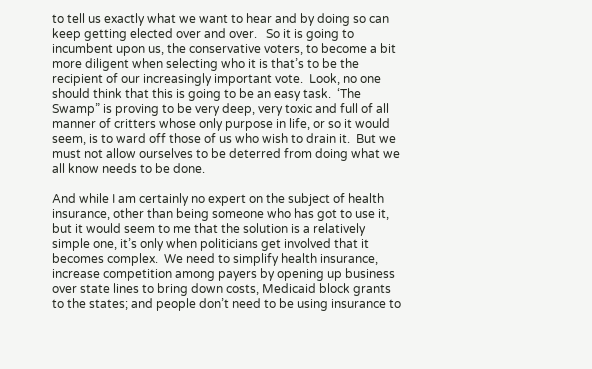to tell us exactly what we want to hear and by doing so can keep getting elected over and over.   So it is going to incumbent upon us, the conservative voters, to become a bit more diligent when selecting who it is that’s to be the recipient of our increasingly important vote.  Look, no one should think that this is going to be an easy task.  ‘The Swamp” is proving to be very deep, very toxic and full of all manner of critters whose only purpose in life, or so it would seem, is to ward off those of us who wish to drain it.  But we must not allow ourselves to be deterred from doing what we all know needs to be done.

And while I am certainly no expert on the subject of health insurance, other than being someone who has got to use it, but it would seem to me that the solution is a relatively simple one, it’s only when politicians get involved that it becomes complex.  We need to simplify health insurance, increase competition among payers by opening up business over state lines to bring down costs, Medicaid block grants to the states; and people don’t need to be using insurance to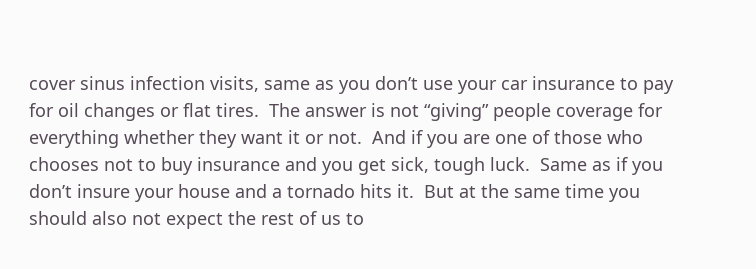cover sinus infection visits, same as you don’t use your car insurance to pay for oil changes or flat tires.  The answer is not “giving” people coverage for everything whether they want it or not.  And if you are one of those who chooses not to buy insurance and you get sick, tough luck.  Same as if you don’t insure your house and a tornado hits it.  But at the same time you should also not expect the rest of us to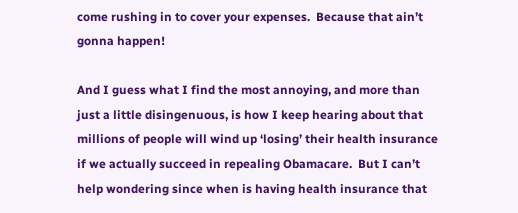come rushing in to cover your expenses.  Because that ain’t gonna happen!

And I guess what I find the most annoying, and more than just a little disingenuous, is how I keep hearing about that millions of people will wind up ‘losing’ their health insurance if we actually succeed in repealing Obamacare.  But I can’t help wondering since when is having health insurance that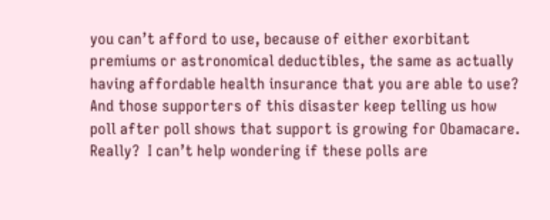you can’t afford to use, because of either exorbitant premiums or astronomical deductibles, the same as actually having affordable health insurance that you are able to use?  And those supporters of this disaster keep telling us how poll after poll shows that support is growing for Obamacare.  Really?  I can’t help wondering if these polls are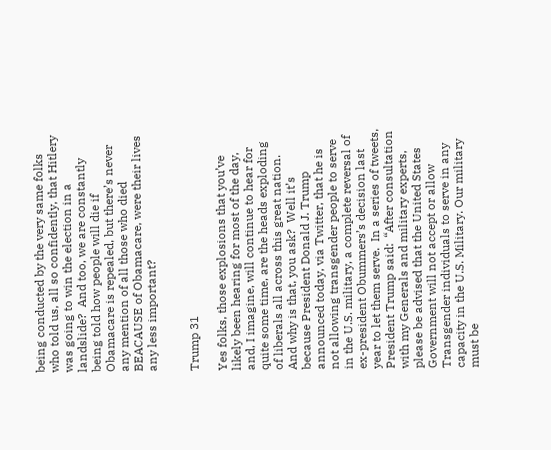being conducted by the very same folks who told us, all so confidently, that Hitlery was going to win the election in a landslide?  And too, we are constantly being told how people will die if Obamacare is repealed, but there’s never any mention of all those who died BEACAUSE of Obamacare, were their lives any less important?


Trump 31

Yes folks, those explosions that you’ve likely been hearing for most of the day, and, I imagine, will continue to hear for quite some time, are the heads exploding of liberals all across this great nation.  And why is that, you ask?  Well it’s because President Donald J. Trump announced today, via Twitter, that he is not allowing transgender people to serve in the U.S. military, a complete reversal of ex-president Obummers’s decision last year to let them serve.  In a series of tweets, President Trump said:  “After consultation with my Generals and military experts, please be advised that the United States Government will not accept or allow Transgender individuals to serve in any capacity in the U.S. Military. Our military must be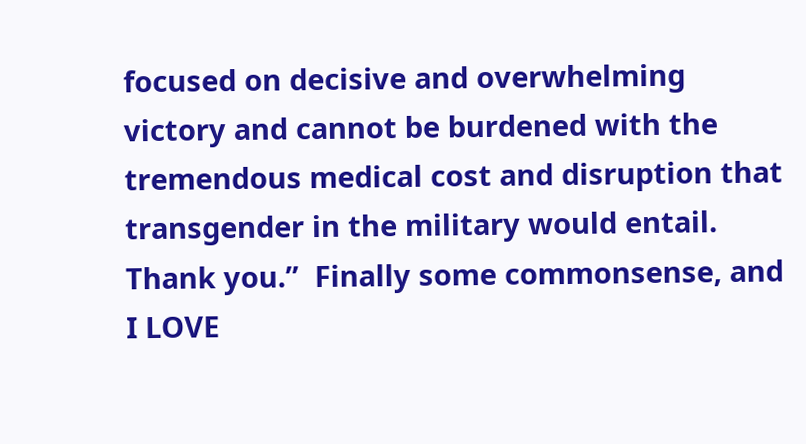focused on decisive and overwhelming victory and cannot be burdened with the tremendous medical cost and disruption that transgender in the military would entail. Thank you.”  Finally some commonsense, and I LOVE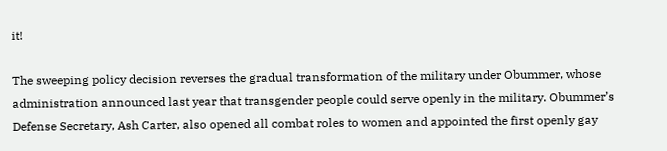it!

The sweeping policy decision reverses the gradual transformation of the military under Obummer, whose administration announced last year that transgender people could serve openly in the military. Obummer’s Defense Secretary, Ash Carter, also opened all combat roles to women and appointed the first openly gay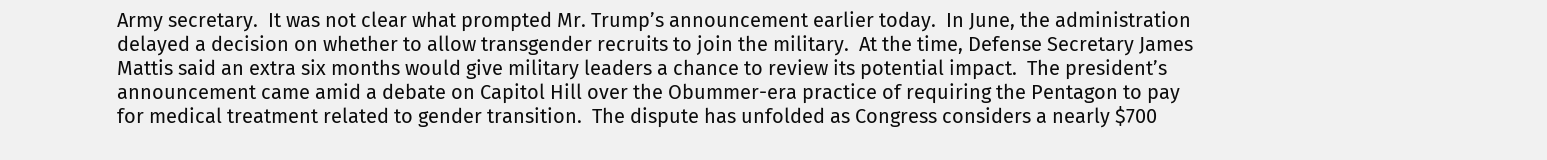Army secretary.  It was not clear what prompted Mr. Trump’s announcement earlier today.  In June, the administration delayed a decision on whether to allow transgender recruits to join the military.  At the time, Defense Secretary James Mattis said an extra six months would give military leaders a chance to review its potential impact.  The president’s announcement came amid a debate on Capitol Hill over the Obummer-era practice of requiring the Pentagon to pay for medical treatment related to gender transition.  The dispute has unfolded as Congress considers a nearly $700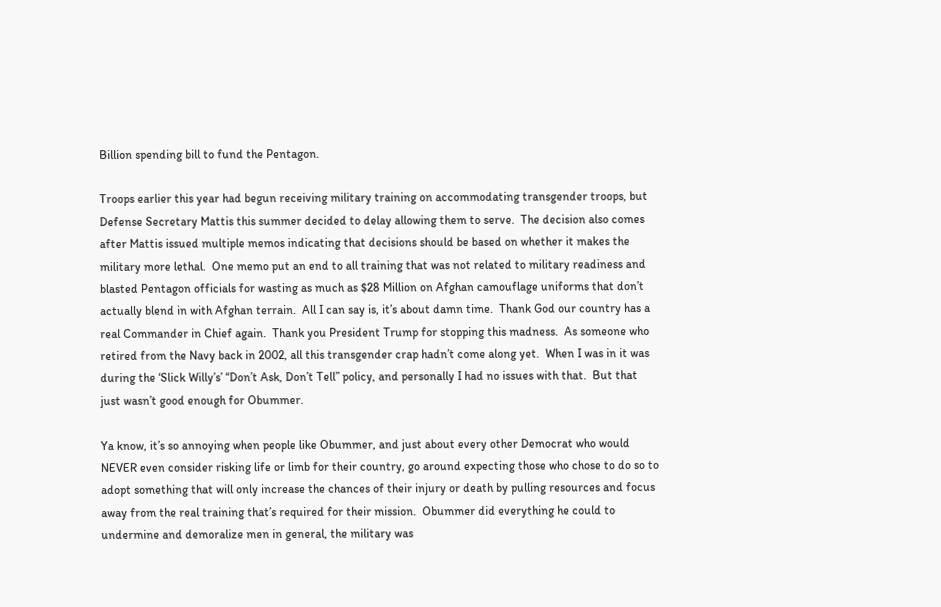Billion spending bill to fund the Pentagon.

Troops earlier this year had begun receiving military training on accommodating transgender troops, but Defense Secretary Mattis this summer decided to delay allowing them to serve.  The decision also comes after Mattis issued multiple memos indicating that decisions should be based on whether it makes the military more lethal.  One memo put an end to all training that was not related to military readiness and blasted Pentagon officials for wasting as much as $28 Million on Afghan camouflage uniforms that don’t actually blend in with Afghan terrain.  All I can say is, it’s about damn time.  Thank God our country has a real Commander in Chief again.  Thank you President Trump for stopping this madness.  As someone who retired from the Navy back in 2002, all this transgender crap hadn’t come along yet.  When I was in it was during the ‘Slick Willy’s’ “Don’t Ask, Don’t Tell” policy, and personally I had no issues with that.  But that just wasn’t good enough for Obummer.

Ya know, it’s so annoying when people like Obummer, and just about every other Democrat who would NEVER even consider risking life or limb for their country, go around expecting those who chose to do so to adopt something that will only increase the chances of their injury or death by pulling resources and focus away from the real training that’s required for their mission.  Obummer did everything he could to undermine and demoralize men in general, the military was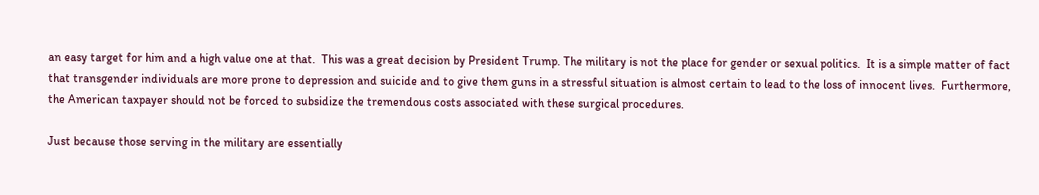an easy target for him and a high value one at that.  This was a great decision by President Trump. The military is not the place for gender or sexual politics.  It is a simple matter of fact that transgender individuals are more prone to depression and suicide and to give them guns in a stressful situation is almost certain to lead to the loss of innocent lives.  Furthermore, the American taxpayer should not be forced to subsidize the tremendous costs associated with these surgical procedures.

Just because those serving in the military are essentially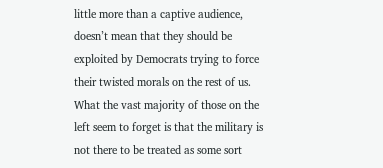little more than a captive audience, doesn’t mean that they should be exploited by Democrats trying to force their twisted morals on the rest of us.  What the vast majority of those on the left seem to forget is that the military is not there to be treated as some sort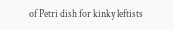of Petri dish for kinky leftists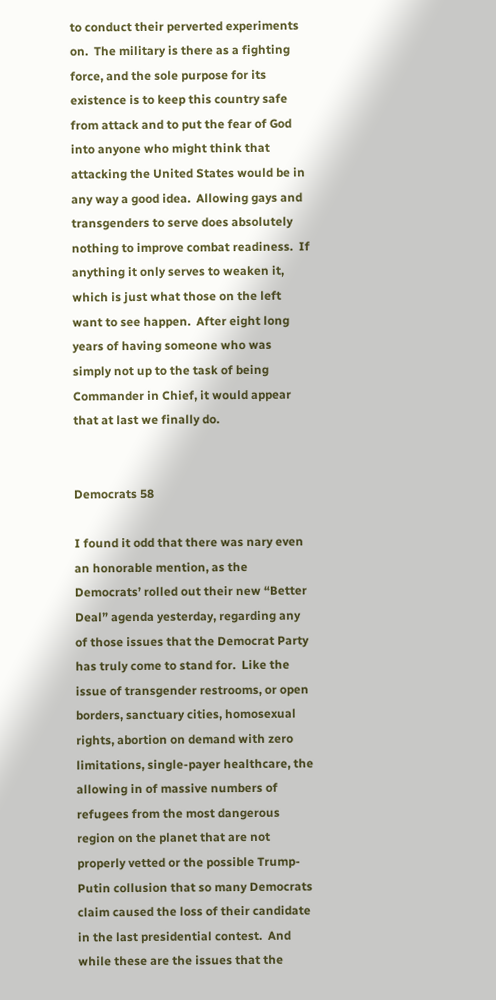to conduct their perverted experiments on.  The military is there as a fighting force, and the sole purpose for its existence is to keep this country safe from attack and to put the fear of God into anyone who might think that attacking the United States would be in any way a good idea.  Allowing gays and transgenders to serve does absolutely nothing to improve combat readiness.  If anything it only serves to weaken it, which is just what those on the left want to see happen.  After eight long years of having someone who was simply not up to the task of being Commander in Chief, it would appear that at last we finally do.


Democrats 58

I found it odd that there was nary even an honorable mention, as the Democrats’ rolled out their new “Better Deal” agenda yesterday, regarding any of those issues that the Democrat Party has truly come to stand for.  Like the issue of transgender restrooms, or open borders, sanctuary cities, homosexual rights, abortion on demand with zero limitations, single-payer healthcare, the allowing in of massive numbers of refugees from the most dangerous region on the planet that are not properly vetted or the possible Trump-Putin collusion that so many Democrats claim caused the loss of their candidate in the last presidential contest.  And while these are the issues that the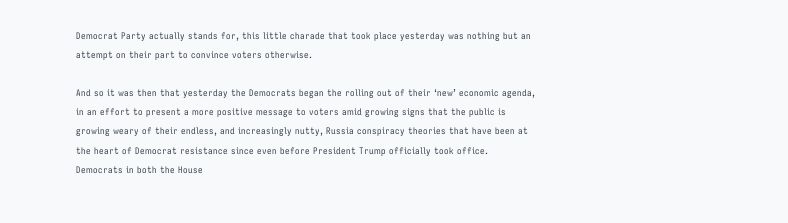Democrat Party actually stands for, this little charade that took place yesterday was nothing but an attempt on their part to convince voters otherwise.

And so it was then that yesterday the Democrats began the rolling out of their ‘new’ economic agenda, in an effort to present a more positive message to voters amid growing signs that the public is growing weary of their endless, and increasingly nutty, Russia conspiracy theories that have been at the heart of Democrat resistance since even before President Trump officially took office.  Democrats in both the House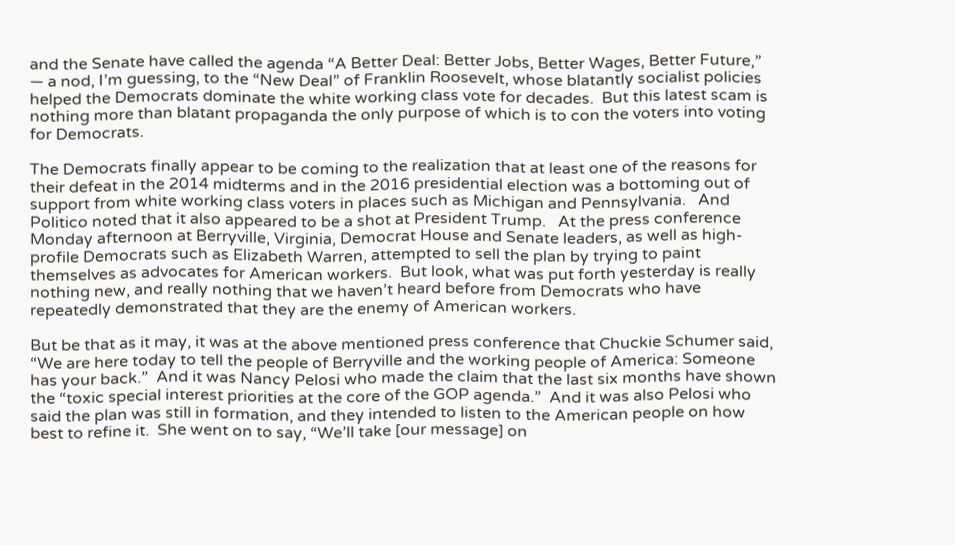and the Senate have called the agenda “A Better Deal: Better Jobs, Better Wages, Better Future,” — a nod, I’m guessing, to the “New Deal” of Franklin Roosevelt, whose blatantly socialist policies helped the Democrats dominate the white working class vote for decades.  But this latest scam is nothing more than blatant propaganda the only purpose of which is to con the voters into voting for Democrats.

The Democrats finally appear to be coming to the realization that at least one of the reasons for their defeat in the 2014 midterms and in the 2016 presidential election was a bottoming out of support from white working class voters in places such as Michigan and Pennsylvania.   And Politico noted that it also appeared to be a shot at President Trump.   At the press conference Monday afternoon at Berryville, Virginia, Democrat House and Senate leaders, as well as high-profile Democrats such as Elizabeth Warren, attempted to sell the plan by trying to paint themselves as advocates for American workers.  But look, what was put forth yesterday is really nothing new, and really nothing that we haven’t heard before from Democrats who have repeatedly demonstrated that they are the enemy of American workers.

But be that as it may, it was at the above mentioned press conference that Chuckie Schumer said, “We are here today to tell the people of Berryville and the working people of America: Someone has your back.”  And it was Nancy Pelosi who made the claim that the last six months have shown the “toxic special interest priorities at the core of the GOP agenda.”  And it was also Pelosi who said the plan was still in formation, and they intended to listen to the American people on how best to refine it.  She went on to say, “We’ll take [our message] on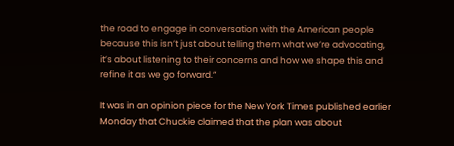the road to engage in conversation with the American people because this isn’t just about telling them what we’re advocating, it’s about listening to their concerns and how we shape this and refine it as we go forward.”

It was in an opinion piece for the New York Times published earlier Monday that Chuckie claimed that the plan was about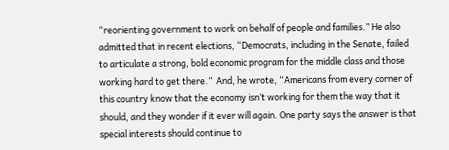“reorienting government to work on behalf of people and families.” He also admitted that in recent elections, “Democrats, including in the Senate, failed to articulate a strong, bold economic program for the middle class and those working hard to get there.”  And, he wrote, “Americans from every corner of this country know that the economy isn’t working for them the way that it should, and they wonder if it ever will again. One party says the answer is that special interests should continue to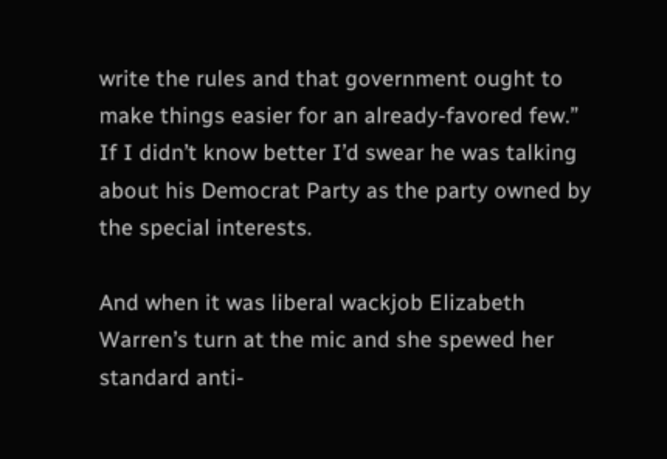write the rules and that government ought to make things easier for an already-favored few.”  If I didn’t know better I’d swear he was talking about his Democrat Party as the party owned by the special interests.

And when it was liberal wackjob Elizabeth Warren’s turn at the mic and she spewed her standard anti-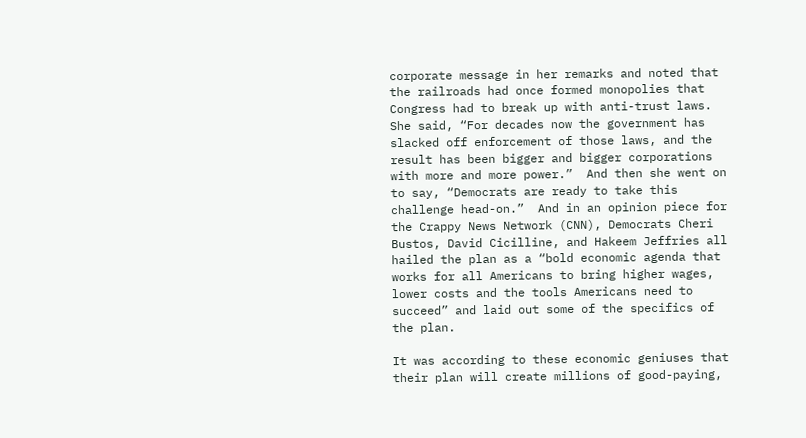corporate message in her remarks and noted that the railroads had once formed monopolies that Congress had to break up with anti-trust laws.  She said, “For decades now the government has slacked off enforcement of those laws, and the result has been bigger and bigger corporations with more and more power.”  And then she went on to say, “Democrats are ready to take this challenge head-on.”  And in an opinion piece for the Crappy News Network (CNN), Democrats Cheri Bustos, David Cicilline, and Hakeem Jeffries all hailed the plan as a “bold economic agenda that works for all Americans to bring higher wages, lower costs and the tools Americans need to succeed” and laid out some of the specifics of the plan.

It was according to these economic geniuses that their plan will create millions of good-paying,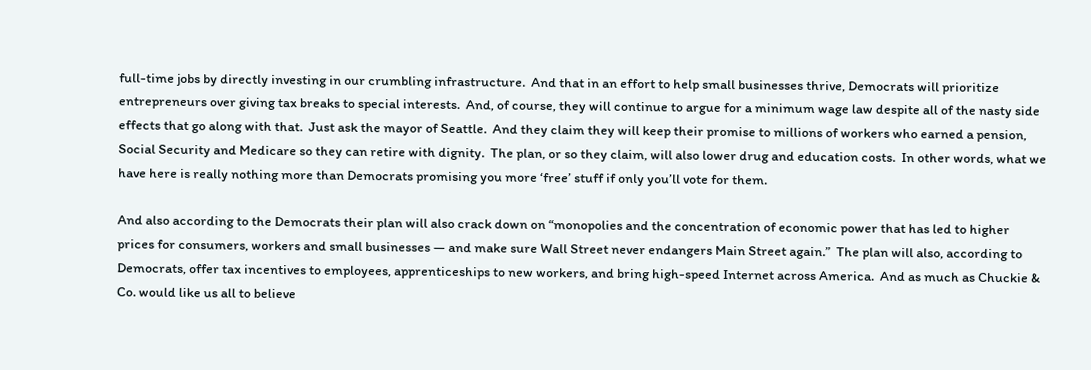full-time jobs by directly investing in our crumbling infrastructure.  And that in an effort to help small businesses thrive, Democrats will prioritize entrepreneurs over giving tax breaks to special interests.  And, of course, they will continue to argue for a minimum wage law despite all of the nasty side effects that go along with that.  Just ask the mayor of Seattle.  And they claim they will keep their promise to millions of workers who earned a pension, Social Security and Medicare so they can retire with dignity.  The plan, or so they claim, will also lower drug and education costs.  In other words, what we have here is really nothing more than Democrats promising you more ‘free’ stuff if only you’ll vote for them.

And also according to the Democrats their plan will also crack down on “monopolies and the concentration of economic power that has led to higher prices for consumers, workers and small businesses — and make sure Wall Street never endangers Main Street again.”  The plan will also, according to Democrats, offer tax incentives to employees, apprenticeships to new workers, and bring high-speed Internet across America.  And as much as Chuckie & Co. would like us all to believe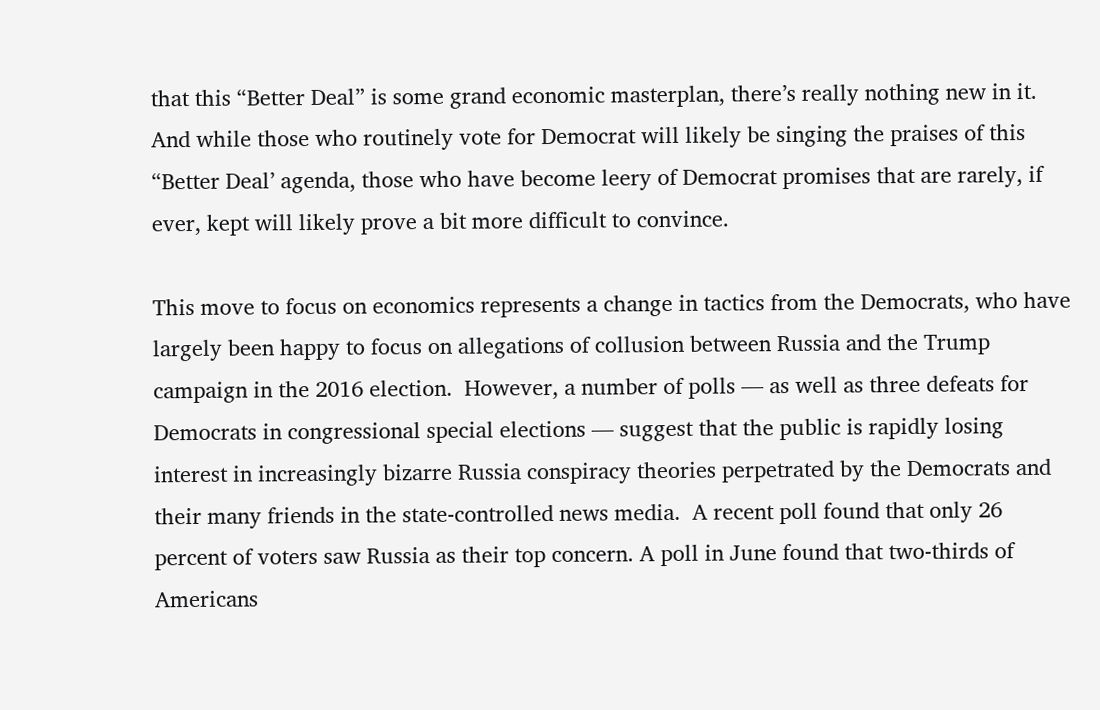that this “Better Deal” is some grand economic masterplan, there’s really nothing new in it.  And while those who routinely vote for Democrat will likely be singing the praises of this “Better Deal’ agenda, those who have become leery of Democrat promises that are rarely, if ever, kept will likely prove a bit more difficult to convince.

This move to focus on economics represents a change in tactics from the Democrats, who have largely been happy to focus on allegations of collusion between Russia and the Trump campaign in the 2016 election.  However, a number of polls — as well as three defeats for Democrats in congressional special elections — suggest that the public is rapidly losing interest in increasingly bizarre Russia conspiracy theories perpetrated by the Democrats and their many friends in the state-controlled news media.  A recent poll found that only 26 percent of voters saw Russia as their top concern. A poll in June found that two-thirds of Americans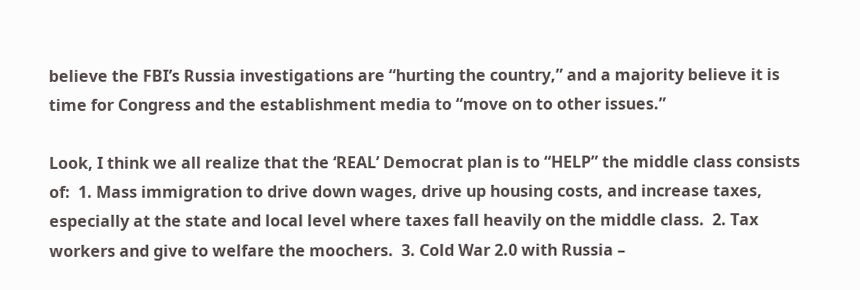believe the FBI’s Russia investigations are “hurting the country,” and a majority believe it is time for Congress and the establishment media to “move on to other issues.”

Look, I think we all realize that the ‘REAL’ Democrat plan is to “HELP” the middle class consists of:  1. Mass immigration to drive down wages, drive up housing costs, and increase taxes, especially at the state and local level where taxes fall heavily on the middle class.  2. Tax workers and give to welfare the moochers.  3. Cold War 2.0 with Russia –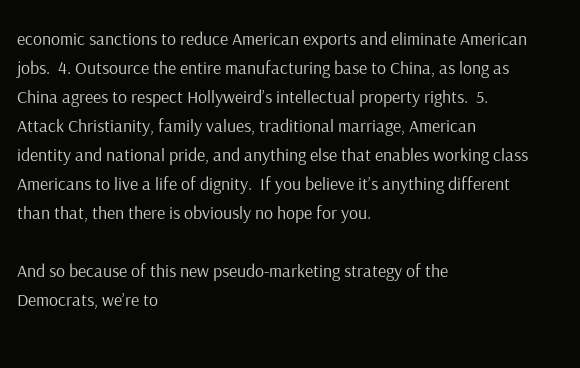economic sanctions to reduce American exports and eliminate American jobs.  4. Outsource the entire manufacturing base to China, as long as China agrees to respect Hollyweird’s intellectual property rights.  5. Attack Christianity, family values, traditional marriage, American identity and national pride, and anything else that enables working class Americans to live a life of dignity.  If you believe it’s anything different than that, then there is obviously no hope for you.

And so because of this new pseudo-marketing strategy of the Democrats, we’re to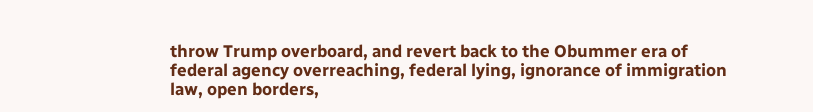throw Trump overboard, and revert back to the Obummer era of federal agency overreaching, federal lying, ignorance of immigration law, open borders,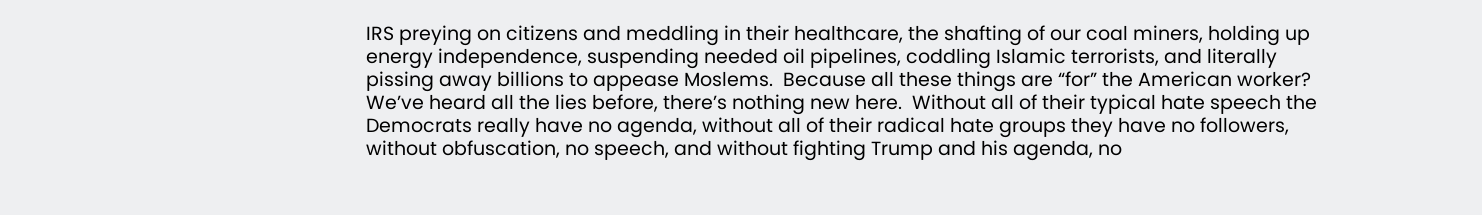IRS preying on citizens and meddling in their healthcare, the shafting of our coal miners, holding up energy independence, suspending needed oil pipelines, coddling Islamic terrorists, and literally pissing away billions to appease Moslems.  Because all these things are “for” the American worker?  We’ve heard all the lies before, there’s nothing new here.  Without all of their typical hate speech the Democrats really have no agenda, without all of their radical hate groups they have no followers, without obfuscation, no speech, and without fighting Trump and his agenda, no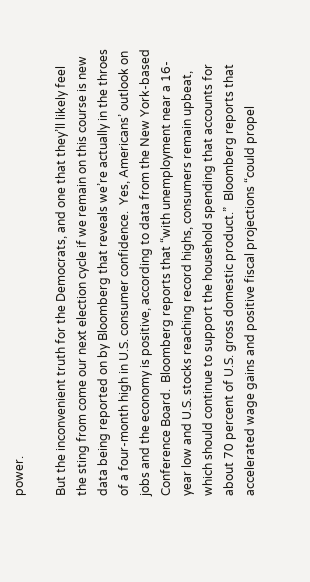power.

But the inconvenient truth for the Democrats, and one that they’ll likely feel the sting from come our next election cycle if we remain on this course is new data being reported on by Bloomberg that reveals we’re actually in the throes of a four-month high in U.S. consumer confidence.  Yes, Americans’ outlook on jobs and the economy is positive, according to data from the New York-based Conference Board.  Bloomberg reports that “with unemployment near a 16-year low and U.S. stocks reaching record highs, consumers remain upbeat, which should continue to support the household spending that accounts for about 70 percent of U.S. gross domestic product.”  Bloomberg reports that accelerated wage gains and positive fiscal projections “could propel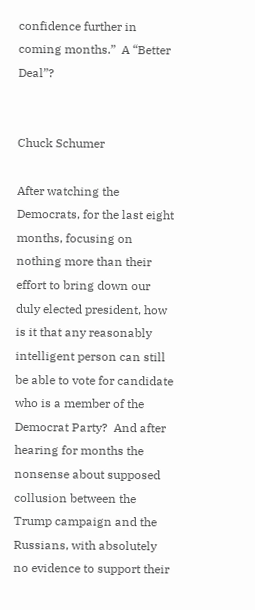confidence further in coming months.”  A “Better Deal”?


Chuck Schumer

After watching the Democrats, for the last eight months, focusing on nothing more than their effort to bring down our duly elected president, how is it that any reasonably intelligent person can still be able to vote for candidate who is a member of the Democrat Party?  And after hearing for months the nonsense about supposed collusion between the Trump campaign and the Russians, with absolutely no evidence to support their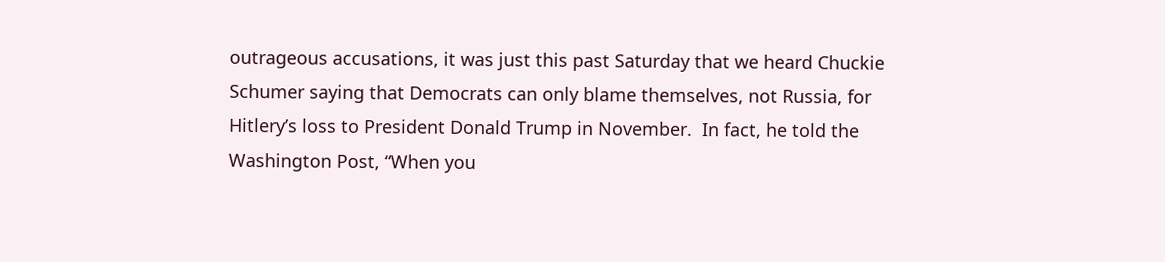outrageous accusations, it was just this past Saturday that we heard Chuckie Schumer saying that Democrats can only blame themselves, not Russia, for Hitlery’s loss to President Donald Trump in November.  In fact, he told the Washington Post, “When you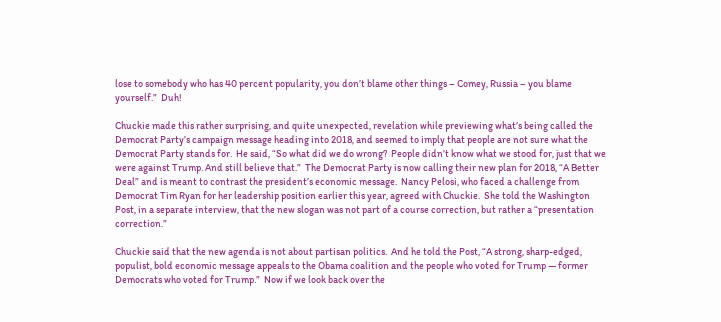lose to somebody who has 40 percent popularity, you don’t blame other things – Comey, Russia – you blame yourself.”  Duh!

Chuckie made this rather surprising, and quite unexpected, revelation while previewing what’s being called the Democrat Party’s campaign message heading into 2018, and seemed to imply that people are not sure what the Democrat Party stands for.  He said, “So what did we do wrong?  People didn’t know what we stood for, just that we were against Trump. And still believe that.”  The Democrat Party is now calling their new plan for 2018, “A Better Deal” and is meant to contrast the president’s economic message.  Nancy Pelosi, who faced a challenge from Democrat Tim Ryan for her leadership position earlier this year, agreed with Chuckie.  She told the Washington Post, in a separate interview, that the new slogan was not part of a course correction, but rather a “presentation correction.”

Chuckie said that the new agenda is not about partisan politics.  And he told the Post, “A strong, sharp-edged, populist, bold economic message appeals to the Obama coalition and the people who voted for Trump — former Democrats who voted for Trump.”  Now if we look back over the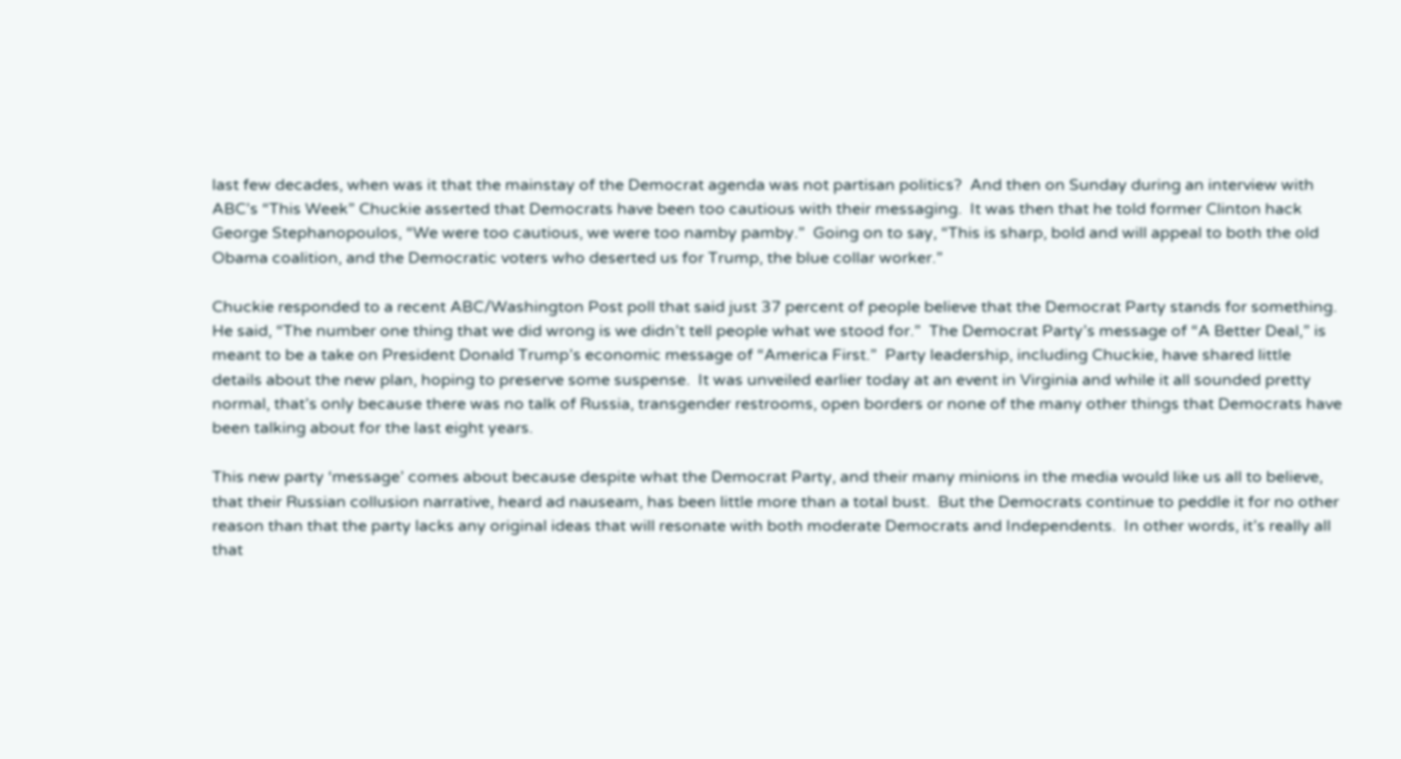last few decades, when was it that the mainstay of the Democrat agenda was not partisan politics?  And then on Sunday during an interview with ABC’s “This Week” Chuckie asserted that Democrats have been too cautious with their messaging.  It was then that he told former Clinton hack George Stephanopoulos, “We were too cautious, we were too namby pamby.”  Going on to say, “This is sharp, bold and will appeal to both the old Obama coalition, and the Democratic voters who deserted us for Trump, the blue collar worker.”

Chuckie responded to a recent ABC/Washington Post poll that said just 37 percent of people believe that the Democrat Party stands for something.  He said, “The number one thing that we did wrong is we didn’t tell people what we stood for.”  The Democrat Party’s message of “A Better Deal,” is meant to be a take on President Donald Trump’s economic message of “America First.”  Party leadership, including Chuckie, have shared little details about the new plan, hoping to preserve some suspense.  It was unveiled earlier today at an event in Virginia and while it all sounded pretty normal, that’s only because there was no talk of Russia, transgender restrooms, open borders or none of the many other things that Democrats have been talking about for the last eight years.

This new party ‘message’ comes about because despite what the Democrat Party, and their many minions in the media would like us all to believe, that their Russian collusion narrative, heard ad nauseam, has been little more than a total bust.  But the Democrats continue to peddle it for no other reason than that the party lacks any original ideas that will resonate with both moderate Democrats and Independents.  In other words, it’s really all that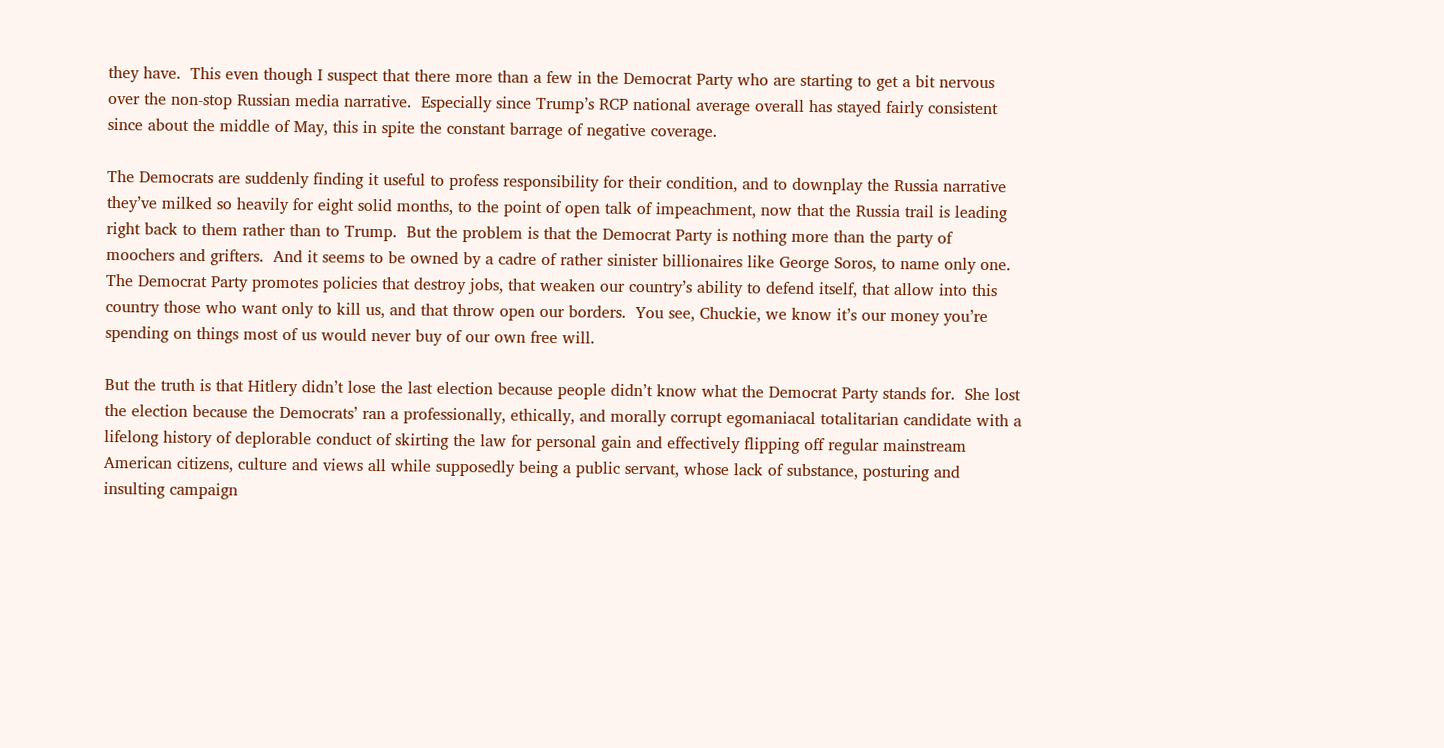they have.  This even though I suspect that there more than a few in the Democrat Party who are starting to get a bit nervous over the non-stop Russian media narrative.  Especially since Trump’s RCP national average overall has stayed fairly consistent since about the middle of May, this in spite the constant barrage of negative coverage.

The Democrats are suddenly finding it useful to profess responsibility for their condition, and to downplay the Russia narrative they’ve milked so heavily for eight solid months, to the point of open talk of impeachment, now that the Russia trail is leading right back to them rather than to Trump.  But the problem is that the Democrat Party is nothing more than the party of moochers and grifters.  And it seems to be owned by a cadre of rather sinister billionaires like George Soros, to name only one.  The Democrat Party promotes policies that destroy jobs, that weaken our country’s ability to defend itself, that allow into this country those who want only to kill us, and that throw open our borders.  You see, Chuckie, we know it’s our money you’re spending on things most of us would never buy of our own free will.

But the truth is that Hitlery didn’t lose the last election because people didn’t know what the Democrat Party stands for.  She lost the election because the Democrats’ ran a professionally, ethically, and morally corrupt egomaniacal totalitarian candidate with a lifelong history of deplorable conduct of skirting the law for personal gain and effectively flipping off regular mainstream American citizens, culture and views all while supposedly being a public servant, whose lack of substance, posturing and insulting campaign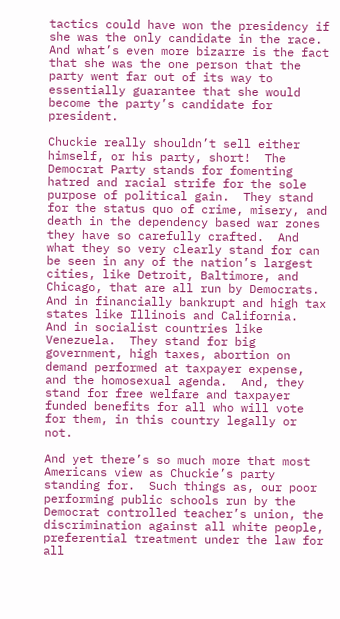tactics could have won the presidency if she was the only candidate in the race.  And what’s even more bizarre is the fact that she was the one person that the party went far out of its way to essentially guarantee that she would become the party’s candidate for president.

Chuckie really shouldn’t sell either himself, or his party, short!  The Democrat Party stands for fomenting hatred and racial strife for the sole purpose of political gain.  They stand for the status quo of crime, misery, and death in the dependency based war zones they have so carefully crafted.  And what they so very clearly stand for can be seen in any of the nation’s largest cities, like Detroit, Baltimore, and Chicago, that are all run by Democrats.  And in financially bankrupt and high tax states like Illinois and California.  And in socialist countries like Venezuela.  They stand for big government, high taxes, abortion on demand performed at taxpayer expense, and the homosexual agenda.  And, they stand for free welfare and taxpayer funded benefits for all who will vote for them, in this country legally or not.

And yet there’s so much more that most Americans view as Chuckie’s party standing for.  Such things as, our poor performing public schools run by the Democrat controlled teacher’s union, the discrimination against all white people, preferential treatment under the law for all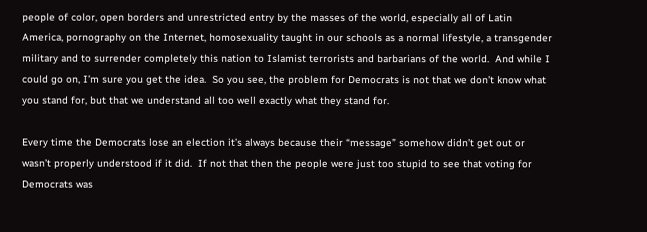people of color, open borders and unrestricted entry by the masses of the world, especially all of Latin America, pornography on the Internet, homosexuality taught in our schools as a normal lifestyle, a transgender military and to surrender completely this nation to Islamist terrorists and barbarians of the world.  And while I could go on, I’m sure you get the idea.  So you see, the problem for Democrats is not that we don’t know what you stand for, but that we understand all too well exactly what they stand for.

Every time the Democrats lose an election it’s always because their “message” somehow didn’t get out or wasn’t properly understood if it did.  If not that then the people were just too stupid to see that voting for Democrats was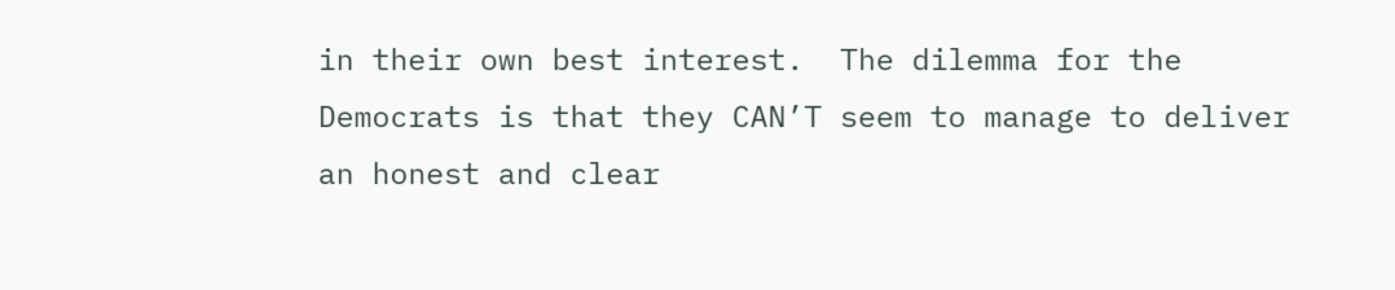in their own best interest.  The dilemma for the Democrats is that they CAN’T seem to manage to deliver an honest and clear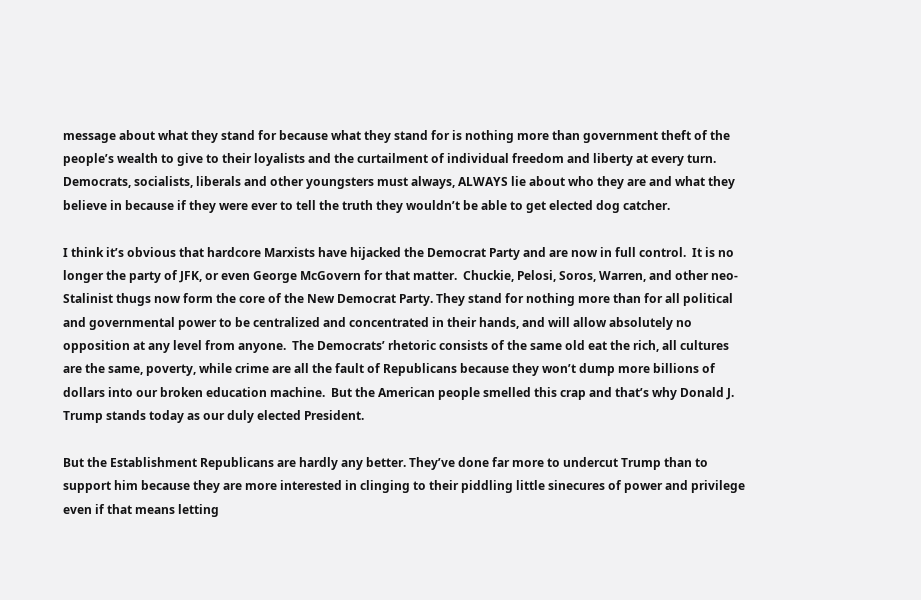message about what they stand for because what they stand for is nothing more than government theft of the people’s wealth to give to their loyalists and the curtailment of individual freedom and liberty at every turn.  Democrats, socialists, liberals and other youngsters must always, ALWAYS lie about who they are and what they believe in because if they were ever to tell the truth they wouldn’t be able to get elected dog catcher.

I think it’s obvious that hardcore Marxists have hijacked the Democrat Party and are now in full control.  It is no longer the party of JFK, or even George McGovern for that matter.  Chuckie, Pelosi, Soros, Warren, and other neo-Stalinist thugs now form the core of the New Democrat Party. They stand for nothing more than for all political and governmental power to be centralized and concentrated in their hands, and will allow absolutely no opposition at any level from anyone.  The Democrats’ rhetoric consists of the same old eat the rich, all cultures are the same, poverty, while crime are all the fault of Republicans because they won’t dump more billions of dollars into our broken education machine.  But the American people smelled this crap and that’s why Donald J. Trump stands today as our duly elected President.

But the Establishment Republicans are hardly any better. They’ve done far more to undercut Trump than to support him because they are more interested in clinging to their piddling little sinecures of power and privilege even if that means letting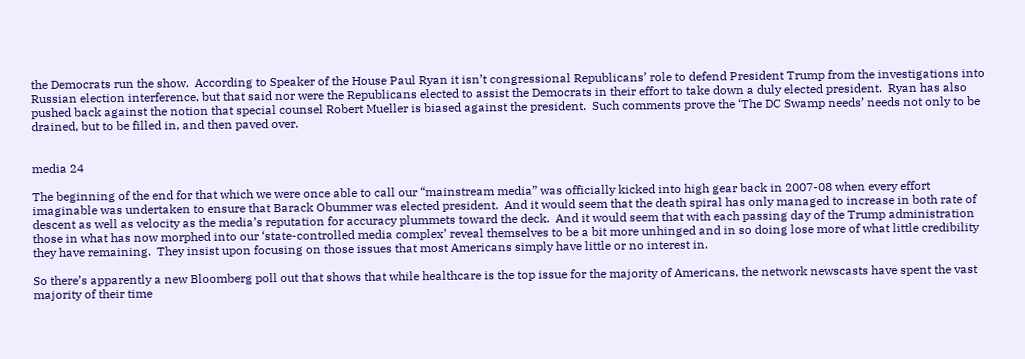the Democrats run the show.  According to Speaker of the House Paul Ryan it isn’t congressional Republicans’ role to defend President Trump from the investigations into Russian election interference, but that said nor were the Republicans elected to assist the Democrats in their effort to take down a duly elected president.  Ryan has also pushed back against the notion that special counsel Robert Mueller is biased against the president.  Such comments prove the ‘The DC Swamp needs’ needs not only to be drained, but to be filled in, and then paved over.


media 24

The beginning of the end for that which we were once able to call our “mainstream media” was officially kicked into high gear back in 2007-08 when every effort imaginable was undertaken to ensure that Barack Obummer was elected president.  And it would seem that the death spiral has only managed to increase in both rate of descent as well as velocity as the media’s reputation for accuracy plummets toward the deck.  And it would seem that with each passing day of the Trump administration those in what has now morphed into our ‘state-controlled media complex’ reveal themselves to be a bit more unhinged and in so doing lose more of what little credibility they have remaining.  They insist upon focusing on those issues that most Americans simply have little or no interest in.

So there’s apparently a new Bloomberg poll out that shows that while healthcare is the top issue for the majority of Americans, the network newscasts have spent the vast majority of their time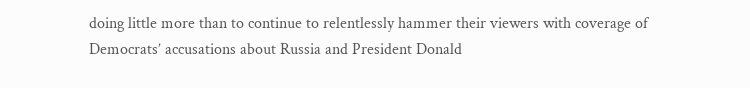doing little more than to continue to relentlessly hammer their viewers with coverage of Democrats’ accusations about Russia and President Donald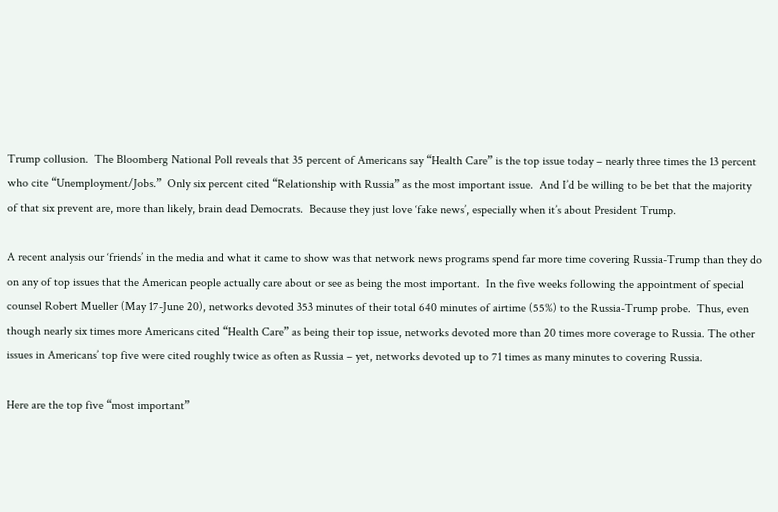Trump collusion.  The Bloomberg National Poll reveals that 35 percent of Americans say “Health Care” is the top issue today – nearly three times the 13 percent who cite “Unemployment/Jobs.”  Only six percent cited “Relationship with Russia” as the most important issue.  And I’d be willing to be bet that the majority of that six prevent are, more than likely, brain dead Democrats.  Because they just love ‘fake news’, especially when it’s about President Trump.

A recent analysis our ‘friends’ in the media and what it came to show was that network news programs spend far more time covering Russia-Trump than they do on any of top issues that the American people actually care about or see as being the most important.  In the five weeks following the appointment of special counsel Robert Mueller (May 17-June 20), networks devoted 353 minutes of their total 640 minutes of airtime (55%) to the Russia-Trump probe.  Thus, even though nearly six times more Americans cited “Health Care” as being their top issue, networks devoted more than 20 times more coverage to Russia. The other issues in Americans’ top five were cited roughly twice as often as Russia – yet, networks devoted up to 71 times as many minutes to covering Russia.

Here are the top five “most important”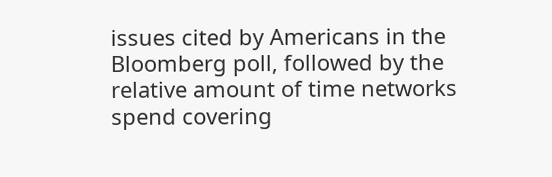issues cited by Americans in the Bloomberg poll, followed by the relative amount of time networks spend covering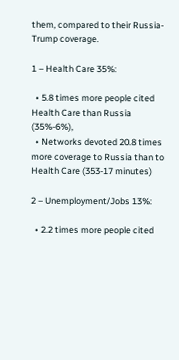them, compared to their Russia-Trump coverage.

1 – Health Care 35%:

  • 5.8 times more people cited Health Care than Russia (35%-6%),
  • Networks devoted 20.8 times more coverage to Russia than to Health Care (353-17 minutes)

2 – Unemployment/Jobs 13%:

  • 2.2 times more people cited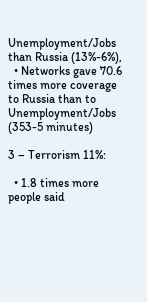Unemployment/Jobs than Russia (13%-6%),
  • Networks gave 70.6 times more coverage to Russia than to Unemployment/Jobs (353-5 minutes)

3 – Terrorism 11%:

  • 1.8 times more people said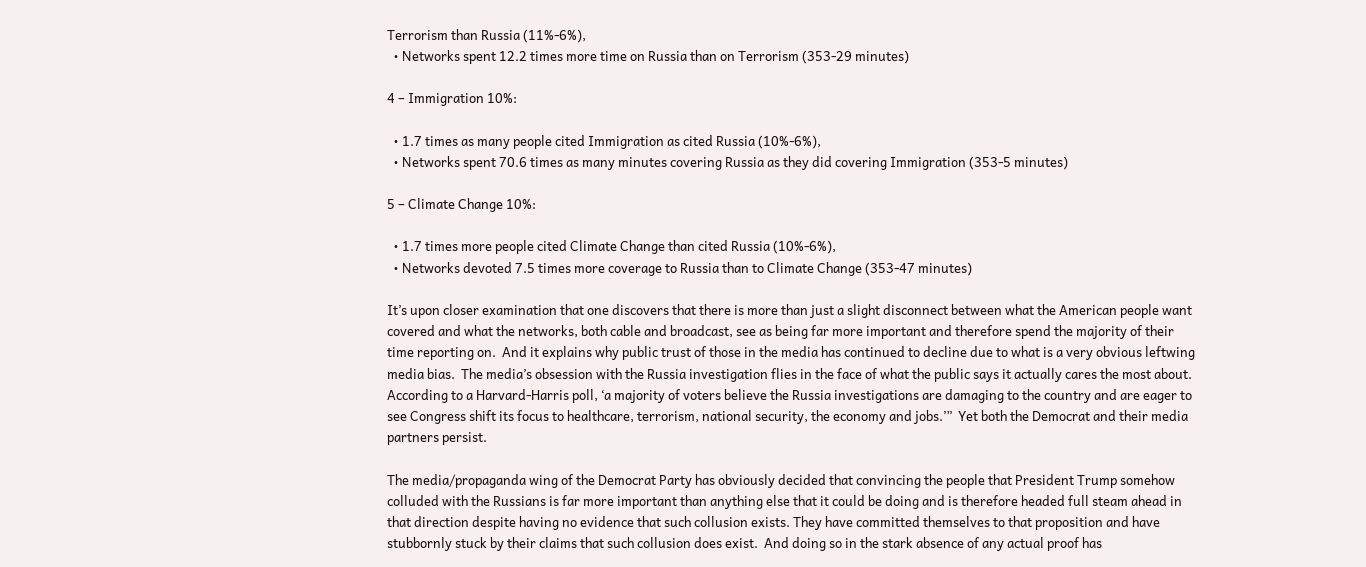Terrorism than Russia (11%-6%),
  • Networks spent 12.2 times more time on Russia than on Terrorism (353-29 minutes)

4 – Immigration 10%:

  • 1.7 times as many people cited Immigration as cited Russia (10%-6%),
  • Networks spent 70.6 times as many minutes covering Russia as they did covering Immigration (353-5 minutes)

5 – Climate Change 10%:

  • 1.7 times more people cited Climate Change than cited Russia (10%-6%),
  • Networks devoted 7.5 times more coverage to Russia than to Climate Change (353-47 minutes)

It’s upon closer examination that one discovers that there is more than just a slight disconnect between what the American people want covered and what the networks, both cable and broadcast, see as being far more important and therefore spend the majority of their time reporting on.  And it explains why public trust of those in the media has continued to decline due to what is a very obvious leftwing media bias.  The media’s obsession with the Russia investigation flies in the face of what the public says it actually cares the most about. According to a Harvard-Harris poll, ‘a majority of voters believe the Russia investigations are damaging to the country and are eager to see Congress shift its focus to healthcare, terrorism, national security, the economy and jobs.’”  Yet both the Democrat and their media partners persist.

The media/propaganda wing of the Democrat Party has obviously decided that convincing the people that President Trump somehow colluded with the Russians is far more important than anything else that it could be doing and is therefore headed full steam ahead in that direction despite having no evidence that such collusion exists. They have committed themselves to that proposition and have stubbornly stuck by their claims that such collusion does exist.  And doing so in the stark absence of any actual proof has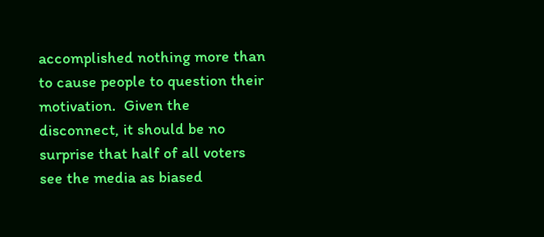accomplished nothing more than to cause people to question their motivation.  Given the disconnect, it should be no surprise that half of all voters see the media as biased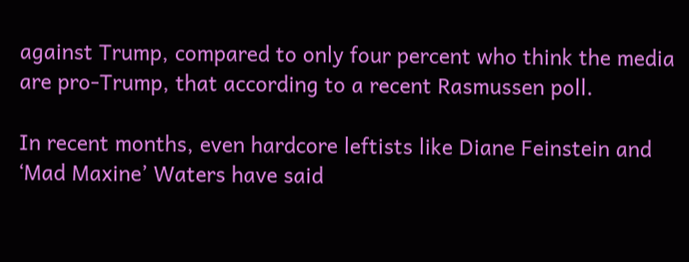against Trump, compared to only four percent who think the media are pro-Trump, that according to a recent Rasmussen poll.

In recent months, even hardcore leftists like Diane Feinstein and ‘Mad Maxine’ Waters have said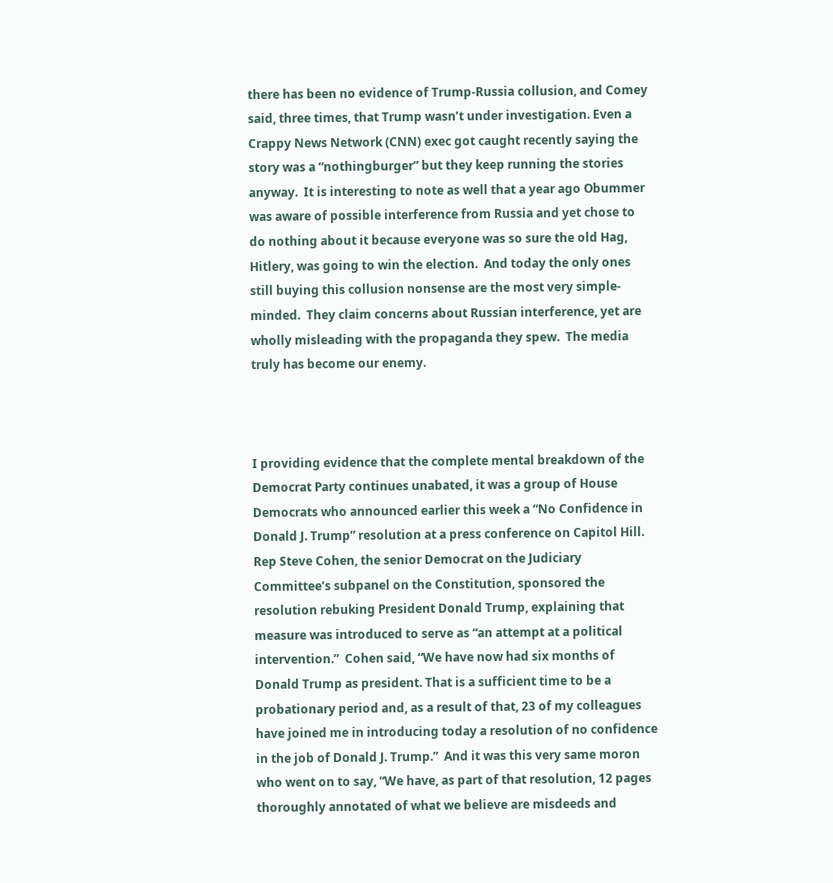there has been no evidence of Trump-Russia collusion, and Comey said, three times, that Trump wasn’t under investigation. Even a Crappy News Network (CNN) exec got caught recently saying the story was a “nothingburger” but they keep running the stories anyway.  It is interesting to note as well that a year ago Obummer was aware of possible interference from Russia and yet chose to do nothing about it because everyone was so sure the old Hag, Hitlery, was going to win the election.  And today the only ones still buying this collusion nonsense are the most very simple-minded.  They claim concerns about Russian interference, yet are wholly misleading with the propaganda they spew.  The media truly has become our enemy.



I providing evidence that the complete mental breakdown of the Democrat Party continues unabated, it was a group of House Democrats who announced earlier this week a “No Confidence in Donald J. Trump” resolution at a press conference on Capitol Hill.  Rep Steve Cohen, the senior Democrat on the Judiciary Committee’s subpanel on the Constitution, sponsored the resolution rebuking President Donald Trump, explaining that measure was introduced to serve as “an attempt at a political intervention.”  Cohen said, “We have now had six months of Donald Trump as president. That is a sufficient time to be a probationary period and, as a result of that, 23 of my colleagues have joined me in introducing today a resolution of no confidence in the job of Donald J. Trump.”  And it was this very same moron who went on to say, “We have, as part of that resolution, 12 pages thoroughly annotated of what we believe are misdeeds and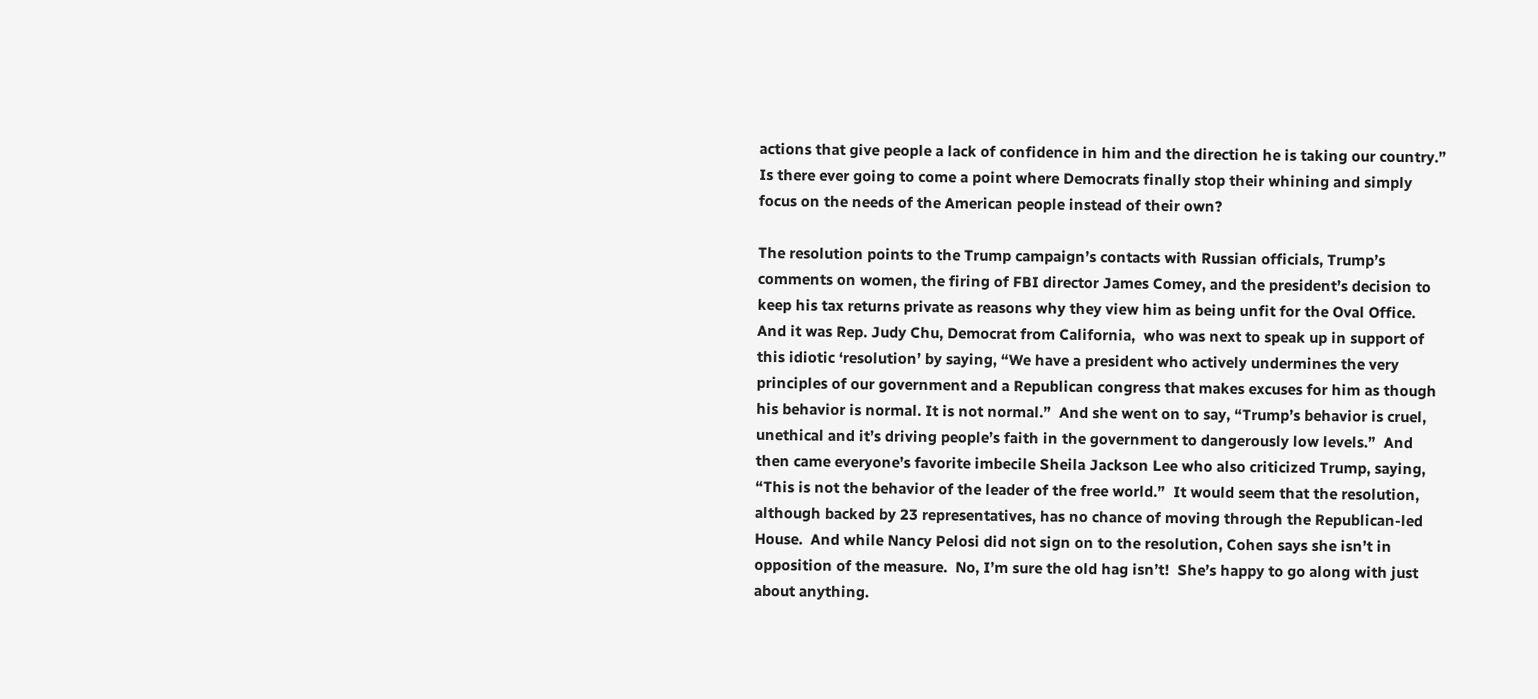actions that give people a lack of confidence in him and the direction he is taking our country.”  Is there ever going to come a point where Democrats finally stop their whining and simply focus on the needs of the American people instead of their own?

The resolution points to the Trump campaign’s contacts with Russian officials, Trump’s comments on women, the firing of FBI director James Comey, and the president’s decision to keep his tax returns private as reasons why they view him as being unfit for the Oval Office.  And it was Rep. Judy Chu, Democrat from California,  who was next to speak up in support of this idiotic ‘resolution’ by saying, “We have a president who actively undermines the very principles of our government and a Republican congress that makes excuses for him as though his behavior is normal. It is not normal.”  And she went on to say, “Trump’s behavior is cruel, unethical and it’s driving people’s faith in the government to dangerously low levels.”  And then came everyone’s favorite imbecile Sheila Jackson Lee who also criticized Trump, saying, “This is not the behavior of the leader of the free world.”  It would seem that the resolution, although backed by 23 representatives, has no chance of moving through the Republican-led House.  And while Nancy Pelosi did not sign on to the resolution, Cohen says she isn’t in opposition of the measure.  No, I’m sure the old hag isn’t!  She’s happy to go along with just about anything.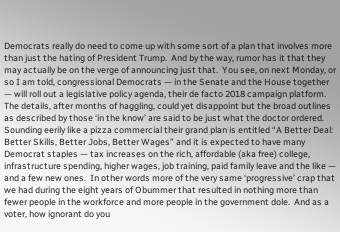Democrats really do need to come up with some sort of a plan that involves more than just the hating of President Trump.  And by the way, rumor has it that they may actually be on the verge of announcing just that.  You see, on next Monday, or so I am told, congressional Democrats — in the Senate and the House together — will roll out a legislative policy agenda, their de facto 2018 campaign platform.  The details, after months of haggling, could yet disappoint but the broad outlines as described by those ‘in the know’ are said to be just what the doctor ordered.  Sounding eerily like a pizza commercial their grand plan is entitled “A Better Deal: Better Skills, Better Jobs, Better Wages” and it is expected to have many Democrat staples — tax increases on the rich, affordable (aka free) college, infrastructure spending, higher wages, job training, paid family leave and the like — and a few new ones.  In other words more of the very same ‘progressive’ crap that we had during the eight years of Obummer that resulted in nothing more than fewer people in the workforce and more people in the government dole.  And as a voter, how ignorant do you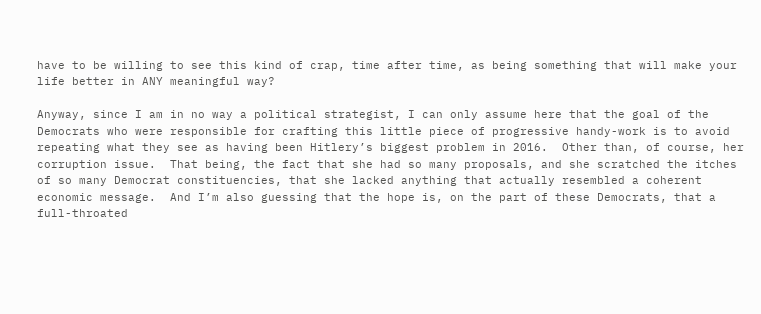have to be willing to see this kind of crap, time after time, as being something that will make your life better in ANY meaningful way?

Anyway, since I am in no way a political strategist, I can only assume here that the goal of the Democrats who were responsible for crafting this little piece of progressive handy-work is to avoid repeating what they see as having been Hitlery’s biggest problem in 2016.  Other than, of course, her corruption issue.  That being, the fact that she had so many proposals, and she scratched the itches of so many Democrat constituencies, that she lacked anything that actually resembled a coherent economic message.  And I’m also guessing that the hope is, on the part of these Democrats, that a full-throated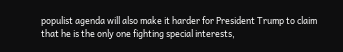populist agenda will also make it harder for President Trump to claim that he is the only one fighting special interests,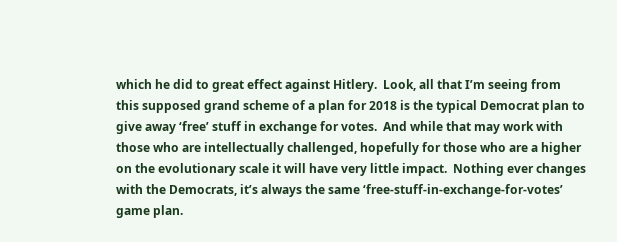which he did to great effect against Hitlery.  Look, all that I’m seeing from this supposed grand scheme of a plan for 2018 is the typical Democrat plan to give away ‘free’ stuff in exchange for votes.  And while that may work with those who are intellectually challenged, hopefully for those who are a higher on the evolutionary scale it will have very little impact.  Nothing ever changes with the Democrats, it’s always the same ‘free-stuff-in-exchange-for-votes’ game plan.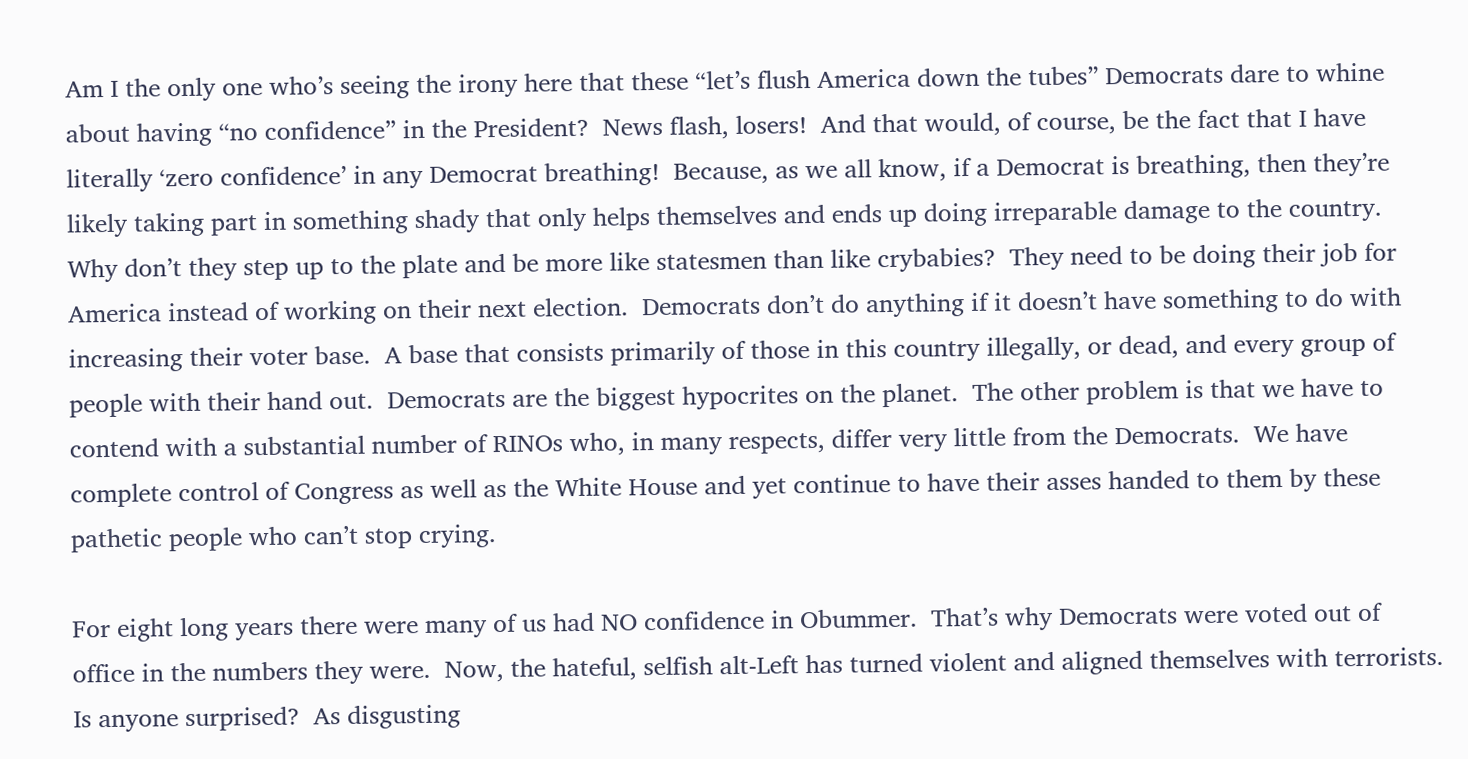Am I the only one who’s seeing the irony here that these “let’s flush America down the tubes” Democrats dare to whine about having “no confidence” in the President?  News flash, losers!  And that would, of course, be the fact that I have literally ‘zero confidence’ in any Democrat breathing!  Because, as we all know, if a Democrat is breathing, then they’re likely taking part in something shady that only helps themselves and ends up doing irreparable damage to the country.  Why don’t they step up to the plate and be more like statesmen than like crybabies?  They need to be doing their job for America instead of working on their next election.  Democrats don’t do anything if it doesn’t have something to do with increasing their voter base.  A base that consists primarily of those in this country illegally, or dead, and every group of people with their hand out.  Democrats are the biggest hypocrites on the planet.  The other problem is that we have to contend with a substantial number of RINOs who, in many respects, differ very little from the Democrats.  We have complete control of Congress as well as the White House and yet continue to have their asses handed to them by these pathetic people who can’t stop crying.

For eight long years there were many of us had NO confidence in Obummer.  That’s why Democrats were voted out of office in the numbers they were.  Now, the hateful, selfish alt-Left has turned violent and aligned themselves with terrorists.  Is anyone surprised?  As disgusting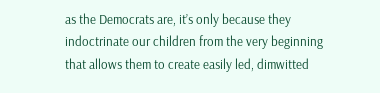as the Democrats are, it’s only because they indoctrinate our children from the very beginning that allows them to create easily led, dimwitted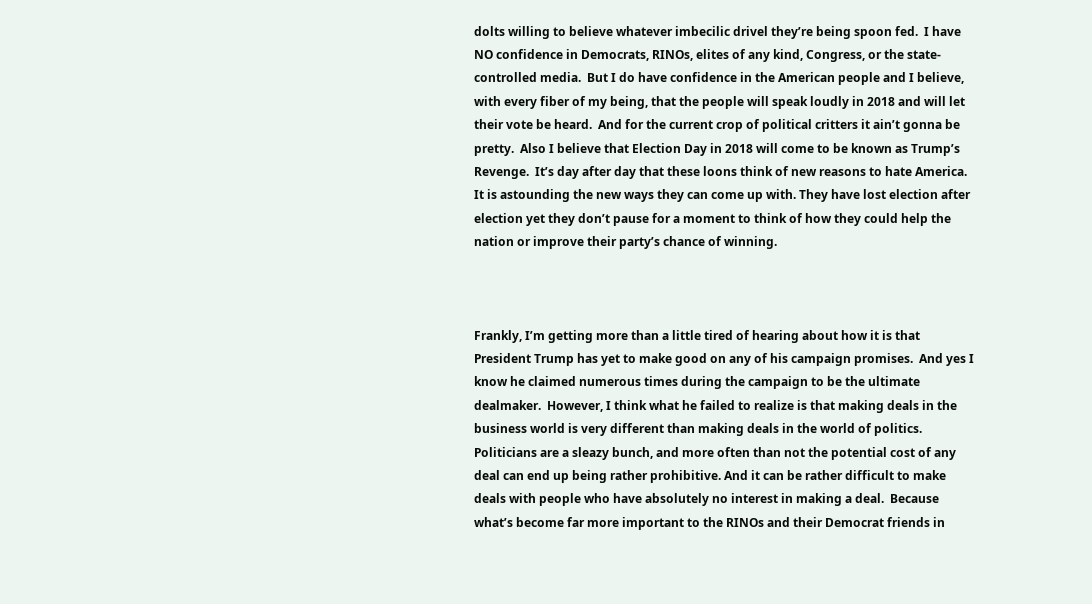dolts willing to believe whatever imbecilic drivel they’re being spoon fed.  I have NO confidence in Democrats, RINOs, elites of any kind, Congress, or the state-controlled media.  But I do have confidence in the American people and I believe, with every fiber of my being, that the people will speak loudly in 2018 and will let their vote be heard.  And for the current crop of political critters it ain’t gonna be pretty.  Also I believe that Election Day in 2018 will come to be known as Trump’s Revenge.  It’s day after day that these loons think of new reasons to hate America.  It is astounding the new ways they can come up with. They have lost election after election yet they don’t pause for a moment to think of how they could help the nation or improve their party’s chance of winning.



Frankly, I’m getting more than a little tired of hearing about how it is that President Trump has yet to make good on any of his campaign promises.  And yes I know he claimed numerous times during the campaign to be the ultimate dealmaker.  However, I think what he failed to realize is that making deals in the business world is very different than making deals in the world of politics.  Politicians are a sleazy bunch, and more often than not the potential cost of any deal can end up being rather prohibitive. And it can be rather difficult to make deals with people who have absolutely no interest in making a deal.  Because what’s become far more important to the RINOs and their Democrat friends in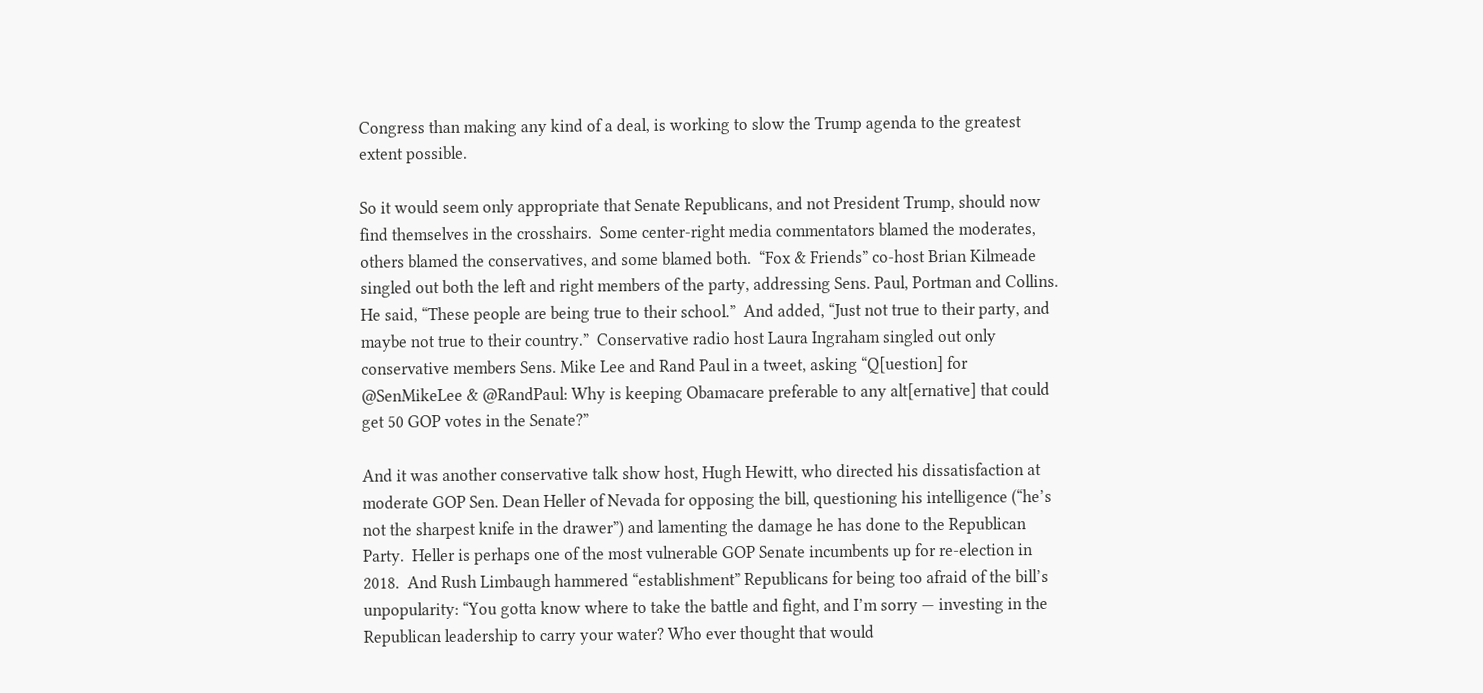Congress than making any kind of a deal, is working to slow the Trump agenda to the greatest extent possible.

So it would seem only appropriate that Senate Republicans, and not President Trump, should now find themselves in the crosshairs.  Some center-right media commentators blamed the moderates, others blamed the conservatives, and some blamed both.  “Fox & Friends” co-host Brian Kilmeade singled out both the left and right members of the party, addressing Sens. Paul, Portman and Collins. He said, “These people are being true to their school.”  And added, “Just not true to their party, and maybe not true to their country.”  Conservative radio host Laura Ingraham singled out only conservative members Sens. Mike Lee and Rand Paul in a tweet, asking “Q[uestion] for @SenMikeLee & @RandPaul: Why is keeping Obamacare preferable to any alt[ernative] that could get 50 GOP votes in the Senate?”

And it was another conservative talk show host, Hugh Hewitt, who directed his dissatisfaction at moderate GOP Sen. Dean Heller of Nevada for opposing the bill, questioning his intelligence (“he’s not the sharpest knife in the drawer”) and lamenting the damage he has done to the Republican Party.  Heller is perhaps one of the most vulnerable GOP Senate incumbents up for re-election in 2018.  And Rush Limbaugh hammered “establishment” Republicans for being too afraid of the bill’s unpopularity: “You gotta know where to take the battle and fight, and I’m sorry — investing in the Republican leadership to carry your water? Who ever thought that would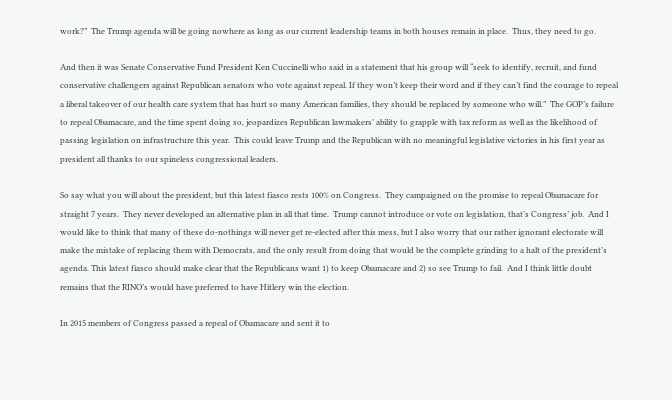work?”  The Trump agenda will be going nowhere as long as our current leadership teams in both houses remain in place.  Thus, they need to go.

And then it was Senate Conservative Fund President Ken Cuccinelli who said in a statement that his group will “seek to identify, recruit, and fund conservative challengers against Republican senators who vote against repeal. If they won’t keep their word and if they can’t find the courage to repeal a liberal takeover of our health care system that has hurt so many American families, they should be replaced by someone who will.”  The GOP’s failure to repeal Obamacare, and the time spent doing so, jeopardizes Republican lawmakers’ ability to grapple with tax reform as well as the likelihood of passing legislation on infrastructure this year.  This could leave Trump and the Republican with no meaningful legislative victories in his first year as president all thanks to our spineless congressional leaders.

So say what you will about the president, but this latest fiasco rests 100% on Congress.  They campaigned on the promise to repeal Obamacare for straight 7 years.  They never developed an alternative plan in all that time.  Trump cannot introduce or vote on legislation, that’s Congress’ job.  And I would like to think that many of these do-nothings will never get re-elected after this mess, but I also worry that our rather ignorant electorate will make the mistake of replacing them with Democrats, and the only result from doing that would be the complete grinding to a halt of the president’s agenda. This latest fiasco should make clear that the Republicans want 1) to keep Obamacare and 2) so see Trump to fail.  And I think little doubt remains that the RINO’s would have preferred to have Hitlery win the election.

In 2015 members of Congress passed a repeal of Obamacare and sent it to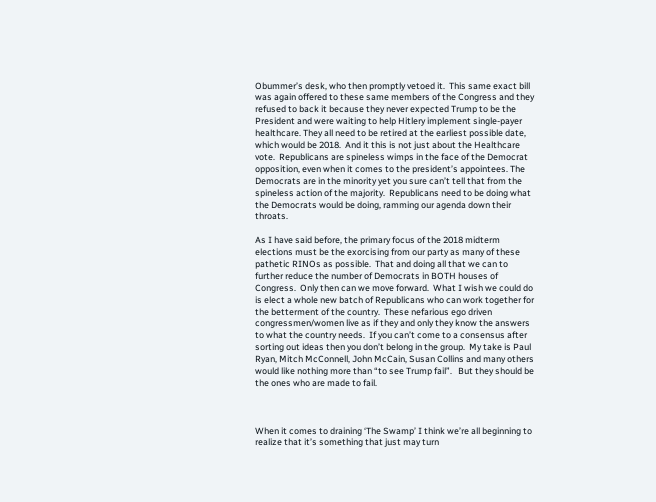Obummer’s desk, who then promptly vetoed it.  This same exact bill was again offered to these same members of the Congress and they refused to back it because they never expected Trump to be the President and were waiting to help Hitlery implement single-payer healthcare. They all need to be retired at the earliest possible date, which would be 2018.  And it this is not just about the Healthcare vote.  Republicans are spineless wimps in the face of the Democrat opposition, even when it comes to the president’s appointees. The Democrats are in the minority yet you sure can’t tell that from the spineless action of the majority.  Republicans need to be doing what the Democrats would be doing, ramming our agenda down their throats.

As I have said before, the primary focus of the 2018 midterm elections must be the exorcising from our party as many of these pathetic RINOs as possible.  That and doing all that we can to further reduce the number of Democrats in BOTH houses of Congress.  Only then can we move forward.  What I wish we could do is elect a whole new batch of Republicans who can work together for the betterment of the country.  These nefarious ego driven congressmen/women live as if they and only they know the answers to what the country needs.  If you can’t come to a consensus after sorting out ideas then you don’t belong in the group.  My take is Paul Ryan, Mitch McConnell, John McCain, Susan Collins and many others would like nothing more than “to see Trump fail”.   But they should be the ones who are made to fail.



When it comes to draining ‘The Swamp’ I think we’re all beginning to realize that it’s something that just may turn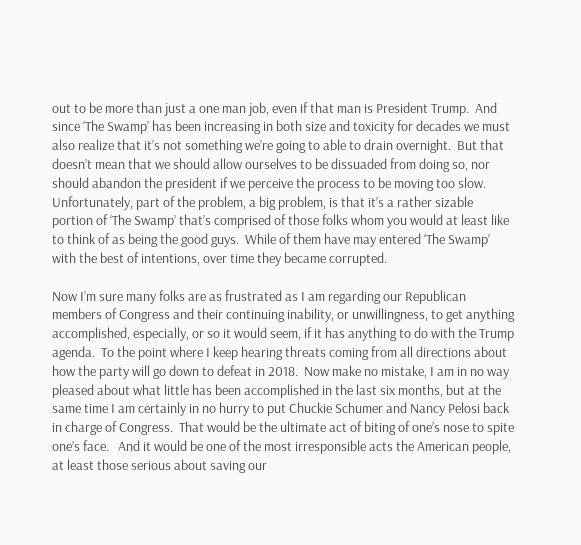out to be more than just a one man job, even if that man is President Trump.  And since ‘The Swamp’ has been increasing in both size and toxicity for decades we must also realize that it’s not something we’re going to able to drain overnight.  But that doesn’t mean that we should allow ourselves to be dissuaded from doing so, nor should abandon the president if we perceive the process to be moving too slow.  Unfortunately, part of the problem, a big problem, is that it’s a rather sizable portion of ‘The Swamp’ that’s comprised of those folks whom you would at least like to think of as being the good guys.  While of them have may entered ‘The Swamp’ with the best of intentions, over time they became corrupted.

Now I’m sure many folks are as frustrated as I am regarding our Republican members of Congress and their continuing inability, or unwillingness, to get anything accomplished, especially, or so it would seem, if it has anything to do with the Trump agenda.  To the point where I keep hearing threats coming from all directions about how the party will go down to defeat in 2018.  Now make no mistake, I am in no way pleased about what little has been accomplished in the last six months, but at the same time I am certainly in no hurry to put Chuckie Schumer and Nancy Pelosi back in charge of Congress.  That would be the ultimate act of biting of one’s nose to spite one’s face.   And it would be one of the most irresponsible acts the American people, at least those serious about saving our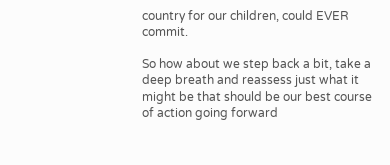country for our children, could EVER commit.

So how about we step back a bit, take a deep breath and reassess just what it might be that should be our best course of action going forward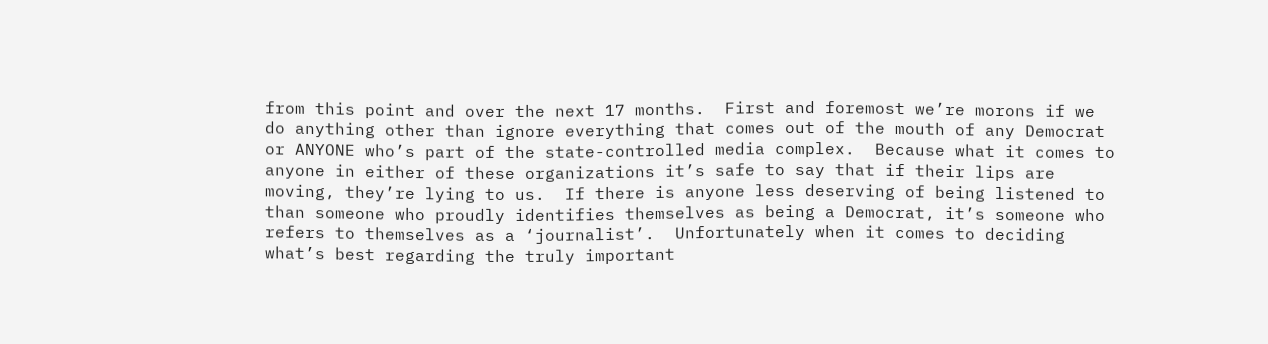from this point and over the next 17 months.  First and foremost we’re morons if we do anything other than ignore everything that comes out of the mouth of any Democrat or ANYONE who’s part of the state-controlled media complex.  Because what it comes to anyone in either of these organizations it’s safe to say that if their lips are moving, they’re lying to us.  If there is anyone less deserving of being listened to than someone who proudly identifies themselves as being a Democrat, it’s someone who refers to themselves as a ‘journalist’.  Unfortunately when it comes to deciding what’s best regarding the truly important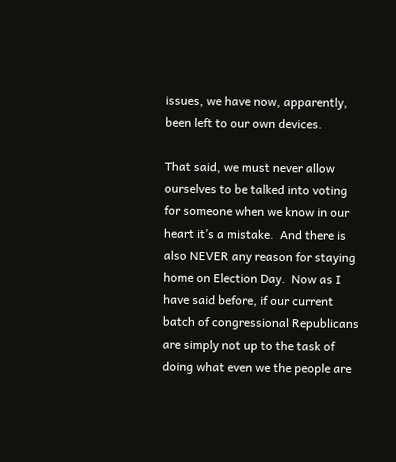issues, we have now, apparently, been left to our own devices.

That said, we must never allow ourselves to be talked into voting for someone when we know in our heart it’s a mistake.  And there is also NEVER any reason for staying home on Election Day.  Now as I have said before, if our current batch of congressional Republicans are simply not up to the task of doing what even we the people are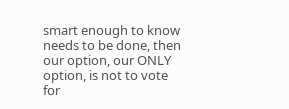smart enough to know needs to be done, then our option, our ONLY option, is not to vote for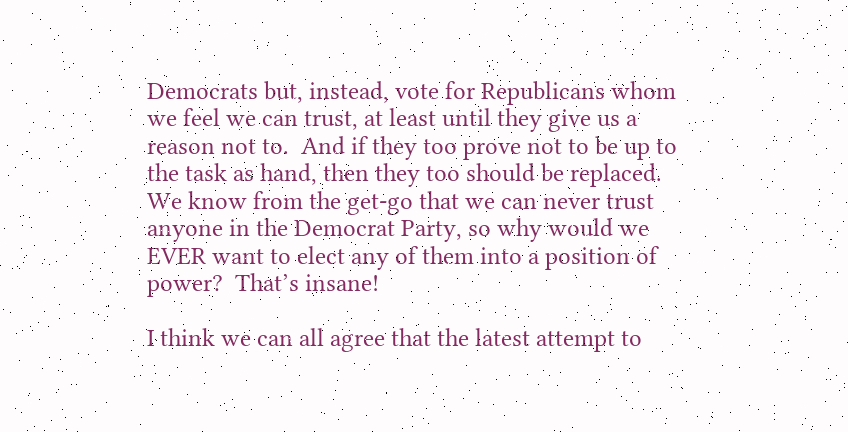Democrats but, instead, vote for Republicans whom we feel we can trust, at least until they give us a reason not to.  And if they too prove not to be up to the task as hand, then they too should be replaced.  We know from the get-go that we can never trust anyone in the Democrat Party, so why would we EVER want to elect any of them into a position of power?  That’s insane!

I think we can all agree that the latest attempt to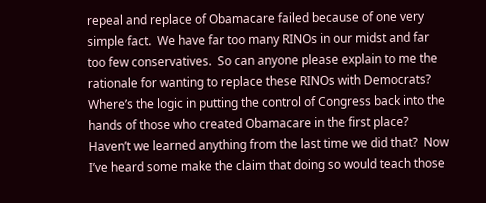repeal and replace of Obamacare failed because of one very simple fact.  We have far too many RINOs in our midst and far too few conservatives.  So can anyone please explain to me the rationale for wanting to replace these RINOs with Democrats?  Where’s the logic in putting the control of Congress back into the hands of those who created Obamacare in the first place?  Haven’t we learned anything from the last time we did that?  Now I’ve heard some make the claim that doing so would teach those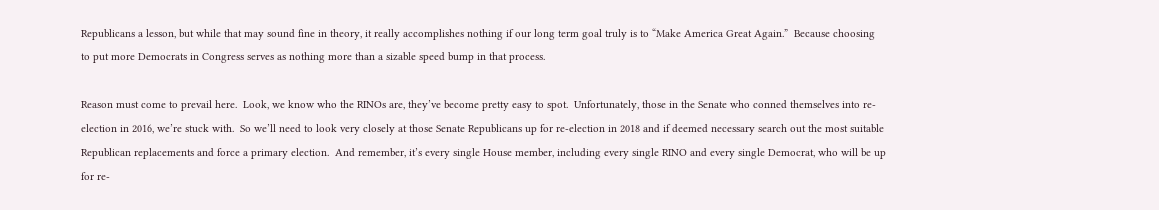Republicans a lesson, but while that may sound fine in theory, it really accomplishes nothing if our long term goal truly is to “Make America Great Again.”  Because choosing to put more Democrats in Congress serves as nothing more than a sizable speed bump in that process.

Reason must come to prevail here.  Look, we know who the RINOs are, they’ve become pretty easy to spot.  Unfortunately, those in the Senate who conned themselves into re-election in 2016, we’re stuck with.  So we’ll need to look very closely at those Senate Republicans up for re-election in 2018 and if deemed necessary search out the most suitable Republican replacements and force a primary election.  And remember, it’s every single House member, including every single RINO and every single Democrat, who will be up for re-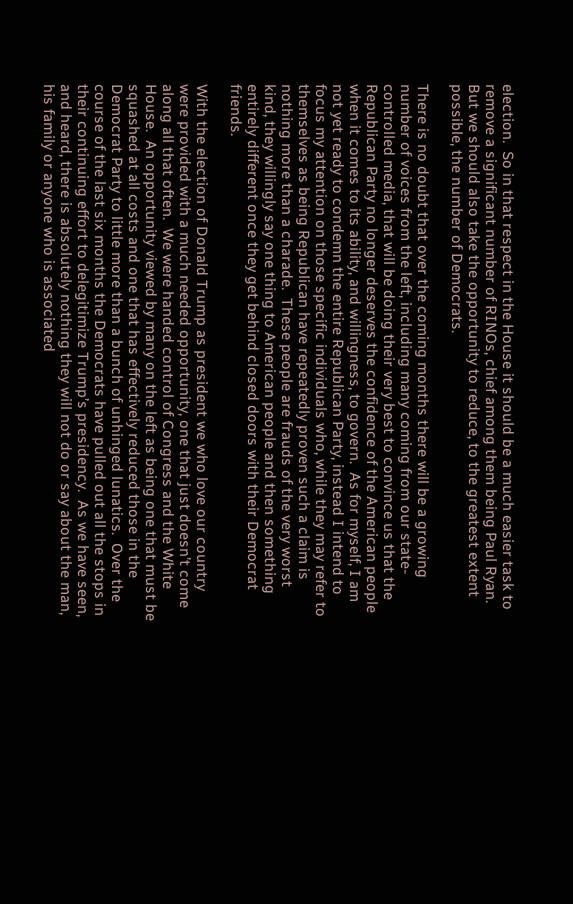election.  So in that respect in the House it should be a much easier task to remove a significant number of RINOs, chief among them being Paul Ryan.  But we should also take the opportunity to reduce, to the greatest extent possible, the number of Democrats.

There is no doubt that over the coming months there will be a growing number of voices from the left, including many coming from our state-controlled media, that will be doing their very best to convince us that the Republican Party no longer deserves the confidence of the American people when it comes to its ability, and willingness, to govern.  As for myself, I am not yet ready to condemn the entire Republican Party, instead I intend to focus my attention on those specific individuals who, while they may refer to themselves as being Republican have repeatedly proven such a claim is nothing more than a charade.  These people are frauds of the very worst kind, they willingly say one thing to American people and then something entirely different once they get behind closed doors with their Democrat friends.

With the election of Donald Trump as president we who love our country were provided with a much needed opportunity, one that just doesn’t come along all that often.  We were handed control of Congress and the White House.  An opportunity viewed by many on the left as being one that must be squashed at all costs and one that has effectively reduced those in the Democrat Party to little more than a bunch of unhinged lunatics.  Over the course of the last six months the Democrats have pulled out all the stops in their continuing effort to delegitimize Trump’s presidency.  As we have seen, and heard, there is absolutely nothing they will not do or say about the man, his family or anyone who is associated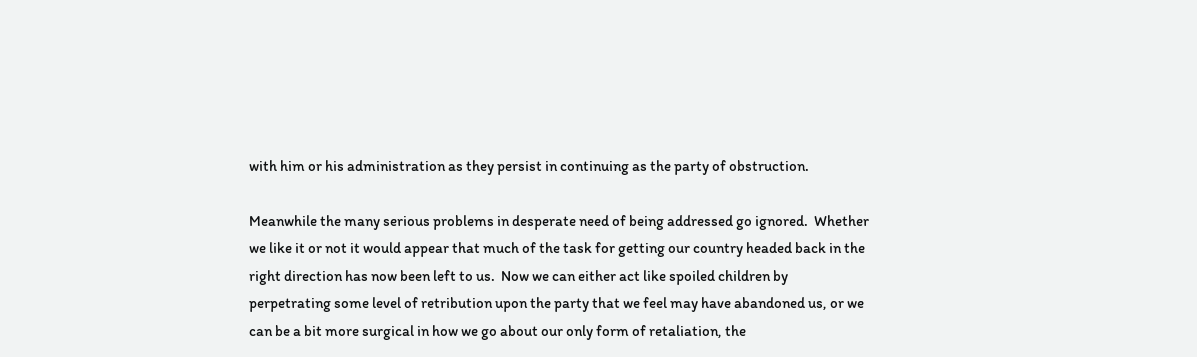with him or his administration as they persist in continuing as the party of obstruction.

Meanwhile the many serious problems in desperate need of being addressed go ignored.  Whether we like it or not it would appear that much of the task for getting our country headed back in the right direction has now been left to us.  Now we can either act like spoiled children by perpetrating some level of retribution upon the party that we feel may have abandoned us, or we can be a bit more surgical in how we go about our only form of retaliation, the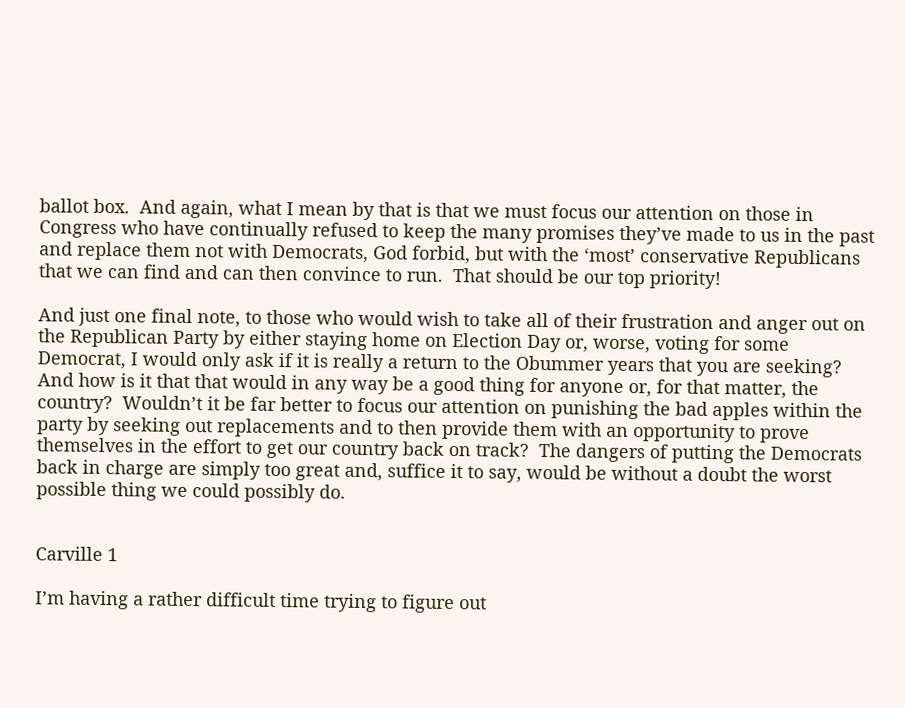ballot box.  And again, what I mean by that is that we must focus our attention on those in Congress who have continually refused to keep the many promises they’ve made to us in the past and replace them not with Democrats, God forbid, but with the ‘most’ conservative Republicans that we can find and can then convince to run.  That should be our top priority!

And just one final note, to those who would wish to take all of their frustration and anger out on the Republican Party by either staying home on Election Day or, worse, voting for some Democrat, I would only ask if it is really a return to the Obummer years that you are seeking?   And how is it that that would in any way be a good thing for anyone or, for that matter, the country?  Wouldn’t it be far better to focus our attention on punishing the bad apples within the party by seeking out replacements and to then provide them with an opportunity to prove themselves in the effort to get our country back on track?  The dangers of putting the Democrats back in charge are simply too great and, suffice it to say, would be without a doubt the worst possible thing we could possibly do.


Carville 1

I’m having a rather difficult time trying to figure out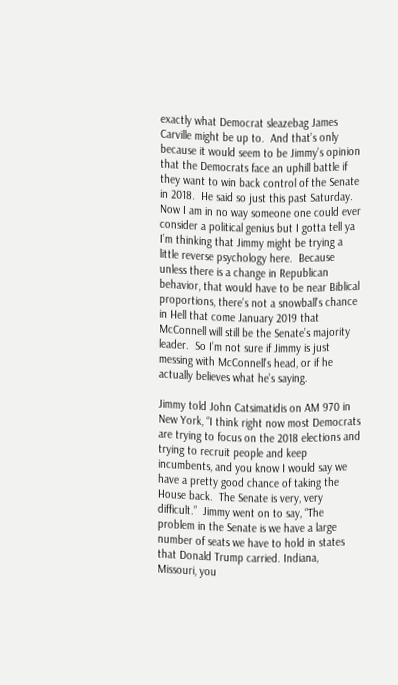exactly what Democrat sleazebag James Carville might be up to.  And that’s only because it would seem to be Jimmy’s opinion that the Democrats face an uphill battle if they want to win back control of the Senate in 2018.  He said so just this past Saturday.  Now I am in no way someone one could ever consider a political genius but I gotta tell ya I’m thinking that Jimmy might be trying a little reverse psychology here.  Because unless there is a change in Republican behavior, that would have to be near Biblical proportions, there’s not a snowball’s chance in Hell that come January 2019 that McConnell will still be the Senate’s majority leader.  So I’m not sure if Jimmy is just messing with McConnell’s head, or if he actually believes what he’s saying.

Jimmy told John Catsimatidis on AM 970 in New York, “I think right now most Democrats are trying to focus on the 2018 elections and trying to recruit people and keep incumbents, and you know I would say we have a pretty good chance of taking the House back.  The Senate is very, very difficult.”  Jimmy went on to say, “The problem in the Senate is we have a large number of seats we have to hold in states that Donald Trump carried. Indiana, Missouri, you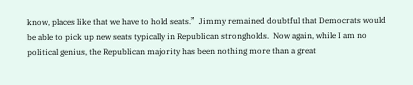know, places like that we have to hold seats.”  Jimmy remained doubtful that Democrats would be able to pick up new seats typically in Republican strongholds.  Now again, while I am no political genius, the Republican majority has been nothing more than a great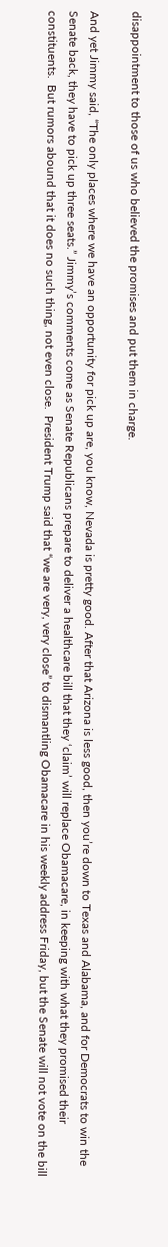disappointment to those of us who believed the promises and put them in charge.

And yet Jimmy said, “The only places where we have an opportunity for pick up are, you know, Nevada is pretty good. After that Arizona is less good, then you’re down to Texas and Alabama, and for Democrats to win the Senate back, they have to pick up three seats.” Jimmy’s comments come as Senate Republicans prepare to deliver a healthcare bill that they ‘claim’ will replace Obamacare, in keeping with what they promised their constituents.  But rumors abound that it does no such thing, not even close.  President Trump said that “we are very, very close” to dismantling Obamacare in his weekly address Friday, but the Senate will not vote on the bill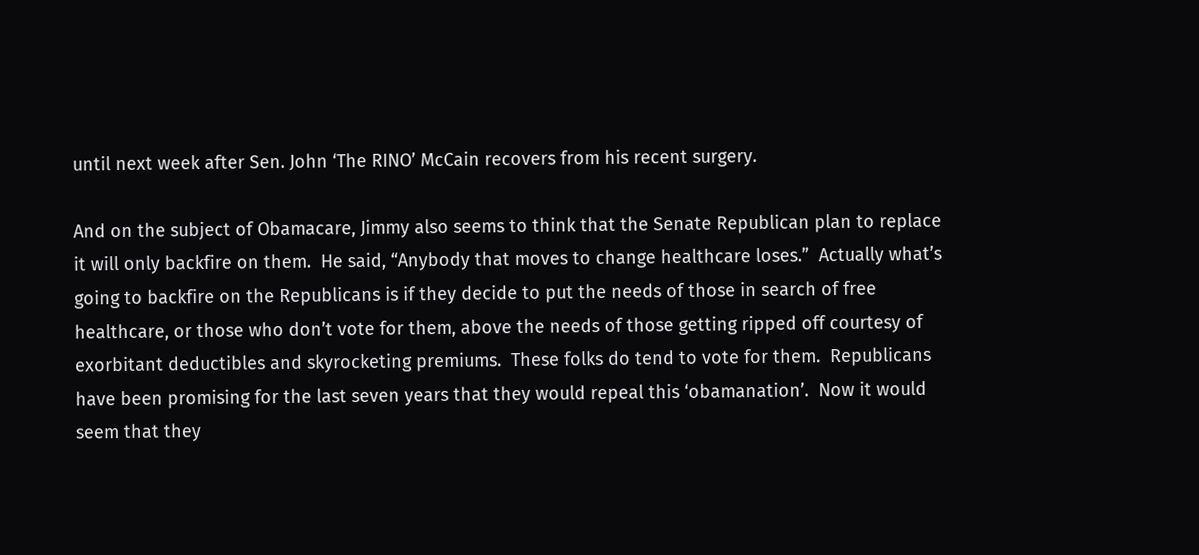until next week after Sen. John ‘The RINO’ McCain recovers from his recent surgery.

And on the subject of Obamacare, Jimmy also seems to think that the Senate Republican plan to replace it will only backfire on them.  He said, “Anybody that moves to change healthcare loses.”  Actually what’s going to backfire on the Republicans is if they decide to put the needs of those in search of free healthcare, or those who don’t vote for them, above the needs of those getting ripped off courtesy of exorbitant deductibles and skyrocketing premiums.  These folks do tend to vote for them.  Republicans have been promising for the last seven years that they would repeal this ‘obamanation’.  Now it would seem that they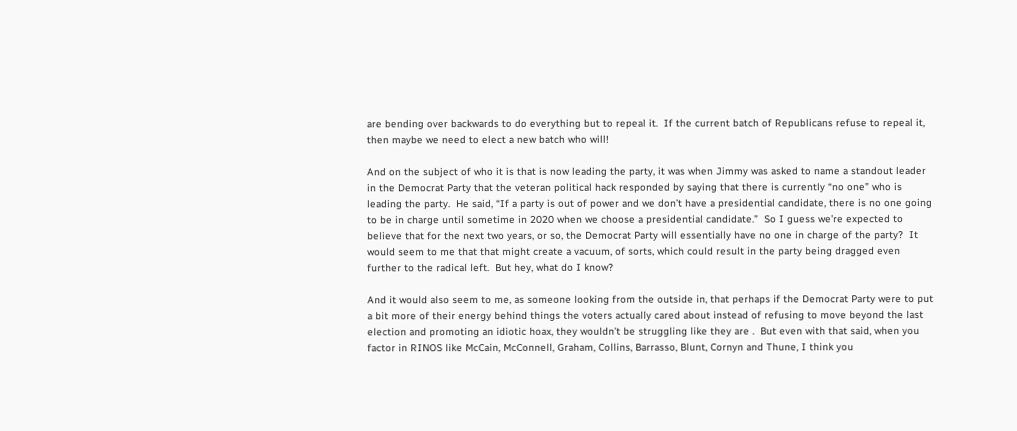are bending over backwards to do everything but to repeal it.  If the current batch of Republicans refuse to repeal it, then maybe we need to elect a new batch who will!

And on the subject of who it is that is now leading the party, it was when Jimmy was asked to name a standout leader in the Democrat Party that the veteran political hack responded by saying that there is currently “no one” who is leading the party.  He said, “If a party is out of power and we don’t have a presidential candidate, there is no one going to be in charge until sometime in 2020 when we choose a presidential candidate.”  So I guess we’re expected to believe that for the next two years, or so, the Democrat Party will essentially have no one in charge of the party?  It would seem to me that that might create a vacuum, of sorts, which could result in the party being dragged even further to the radical left.  But hey, what do I know?

And it would also seem to me, as someone looking from the outside in, that perhaps if the Democrat Party were to put a bit more of their energy behind things the voters actually cared about instead of refusing to move beyond the last election and promoting an idiotic hoax, they wouldn’t be struggling like they are .  But even with that said, when you factor in RINOS like McCain, McConnell, Graham, Collins, Barrasso, Blunt, Cornyn and Thune, I think you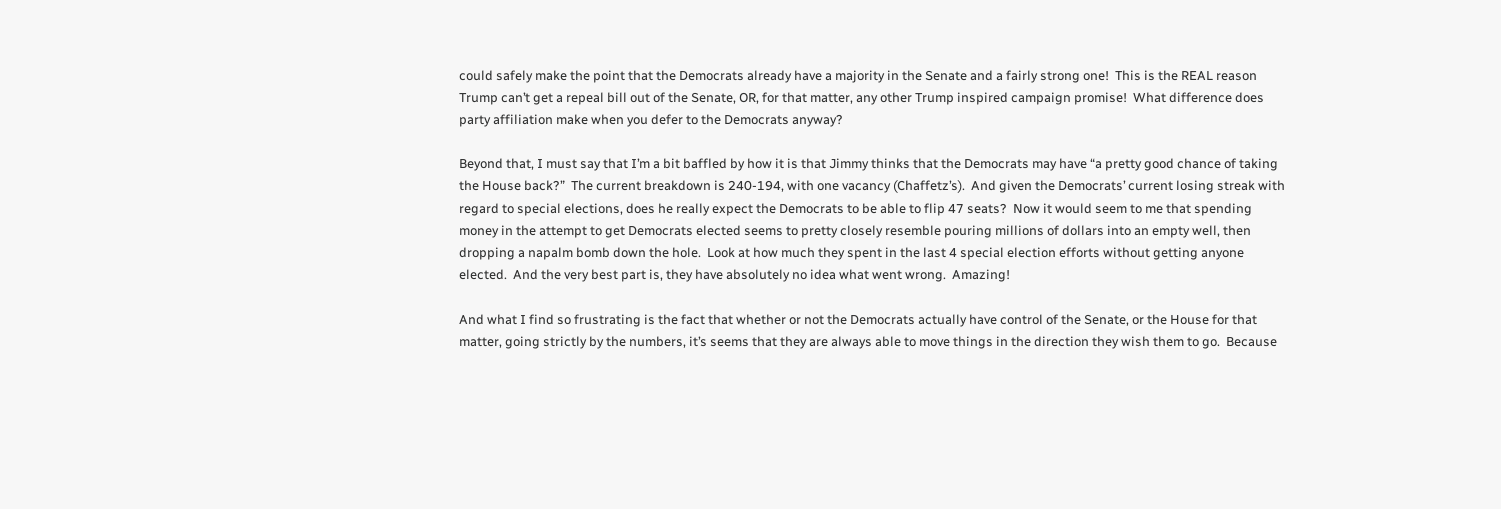could safely make the point that the Democrats already have a majority in the Senate and a fairly strong one!  This is the REAL reason Trump can’t get a repeal bill out of the Senate, OR, for that matter, any other Trump inspired campaign promise!  What difference does party affiliation make when you defer to the Democrats anyway?

Beyond that, I must say that I’m a bit baffled by how it is that Jimmy thinks that the Democrats may have “a pretty good chance of taking the House back?”  The current breakdown is 240-194, with one vacancy (Chaffetz’s).  And given the Democrats’ current losing streak with regard to special elections, does he really expect the Democrats to be able to flip 47 seats?  Now it would seem to me that spending money in the attempt to get Democrats elected seems to pretty closely resemble pouring millions of dollars into an empty well, then dropping a napalm bomb down the hole.  Look at how much they spent in the last 4 special election efforts without getting anyone elected.  And the very best part is, they have absolutely no idea what went wrong.  Amazing!

And what I find so frustrating is the fact that whether or not the Democrats actually have control of the Senate, or the House for that matter, going strictly by the numbers, it’s seems that they are always able to move things in the direction they wish them to go.  Because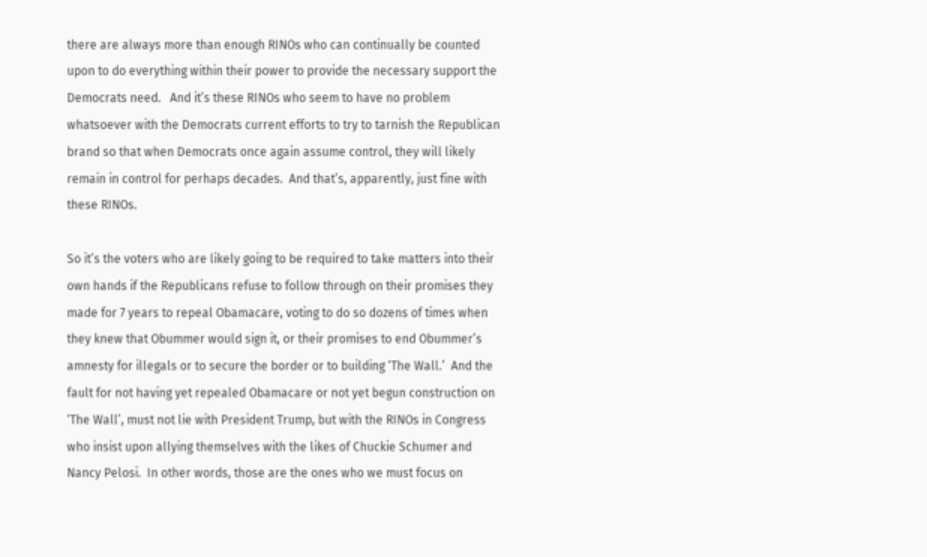there are always more than enough RINOs who can continually be counted upon to do everything within their power to provide the necessary support the Democrats need.   And it’s these RINOs who seem to have no problem whatsoever with the Democrats current efforts to try to tarnish the Republican brand so that when Democrats once again assume control, they will likely remain in control for perhaps decades.  And that’s, apparently, just fine with these RINOs.

So it’s the voters who are likely going to be required to take matters into their own hands if the Republicans refuse to follow through on their promises they made for 7 years to repeal Obamacare, voting to do so dozens of times when they knew that Obummer would sign it, or their promises to end Obummer’s amnesty for illegals or to secure the border or to building ‘The Wall.’  And the fault for not having yet repealed Obamacare or not yet begun construction on ‘The Wall’, must not lie with President Trump, but with the RINOs in Congress who insist upon allying themselves with the likes of Chuckie Schumer and Nancy Pelosi.  In other words, those are the ones who we must focus on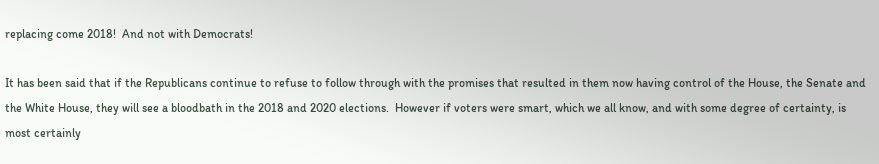replacing come 2018!  And not with Democrats!

It has been said that if the Republicans continue to refuse to follow through with the promises that resulted in them now having control of the House, the Senate and the White House, they will see a bloodbath in the 2018 and 2020 elections.  However if voters were smart, which we all know, and with some degree of certainty, is most certainly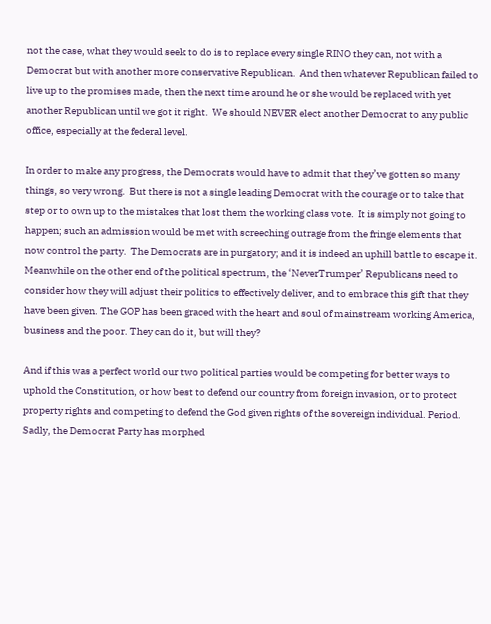not the case, what they would seek to do is to replace every single RINO they can, not with a Democrat but with another more conservative Republican.  And then whatever Republican failed to live up to the promises made, then the next time around he or she would be replaced with yet another Republican until we got it right.  We should NEVER elect another Democrat to any public office, especially at the federal level.

In order to make any progress, the Democrats would have to admit that they’ve gotten so many things, so very wrong.  But there is not a single leading Democrat with the courage or to take that step or to own up to the mistakes that lost them the working class vote.  It is simply not going to happen; such an admission would be met with screeching outrage from the fringe elements that now control the party.  The Democrats are in purgatory; and it is indeed an uphill battle to escape it.  Meanwhile on the other end of the political spectrum, the ‘NeverTrumper’ Republicans need to consider how they will adjust their politics to effectively deliver, and to embrace this gift that they have been given. The GOP has been graced with the heart and soul of mainstream working America, business and the poor. They can do it, but will they?

And if this was a perfect world our two political parties would be competing for better ways to uphold the Constitution, or how best to defend our country from foreign invasion, or to protect property rights and competing to defend the God given rights of the sovereign individual. Period.  Sadly, the Democrat Party has morphed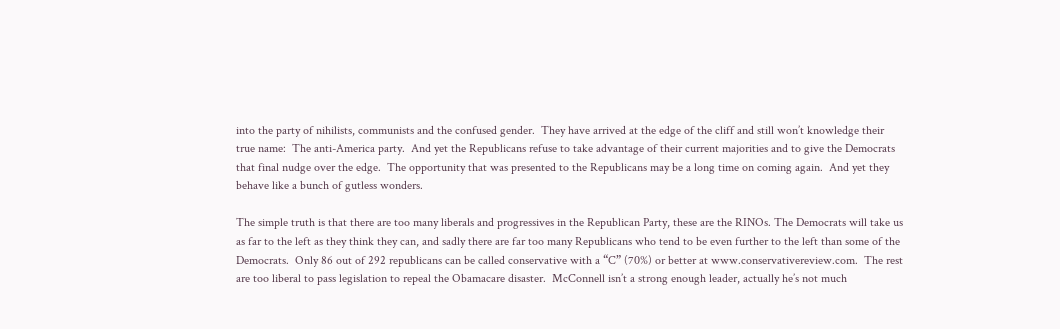into the party of nihilists, communists and the confused gender.  They have arrived at the edge of the cliff and still won’t knowledge their true name:  The anti-America party.  And yet the Republicans refuse to take advantage of their current majorities and to give the Democrats that final nudge over the edge.  The opportunity that was presented to the Republicans may be a long time on coming again.  And yet they behave like a bunch of gutless wonders.

The simple truth is that there are too many liberals and progressives in the Republican Party, these are the RINOs. The Democrats will take us as far to the left as they think they can, and sadly there are far too many Republicans who tend to be even further to the left than some of the Democrats.  Only 86 out of 292 republicans can be called conservative with a “C” (70%) or better at www.conservativereview.com.  The rest are too liberal to pass legislation to repeal the Obamacare disaster.  McConnell isn’t a strong enough leader, actually he’s not much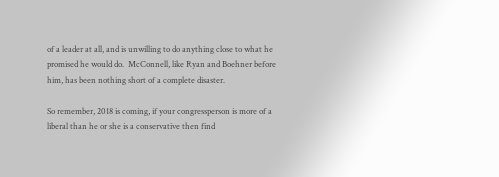of a leader at all, and is unwilling to do anything close to what he promised he would do.  McConnell, like Ryan and Boehner before him, has been nothing short of a complete disaster.

So remember, 2018 is coming, if your congressperson is more of a liberal than he or she is a conservative then find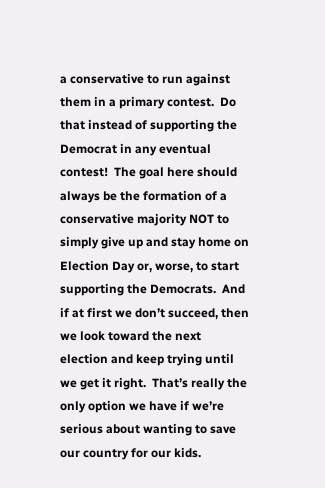a conservative to run against them in a primary contest.  Do that instead of supporting the Democrat in any eventual contest!  The goal here should always be the formation of a conservative majority NOT to simply give up and stay home on Election Day or, worse, to start supporting the Democrats.  And if at first we don’t succeed, then we look toward the next election and keep trying until we get it right.  That’s really the only option we have if we’re serious about wanting to save our country for our kids.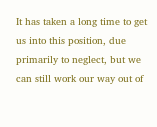It has taken a long time to get us into this position, due primarily to neglect, but we can still work our way out of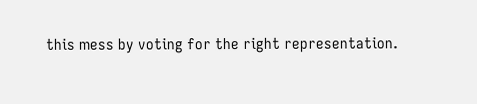this mess by voting for the right representation.